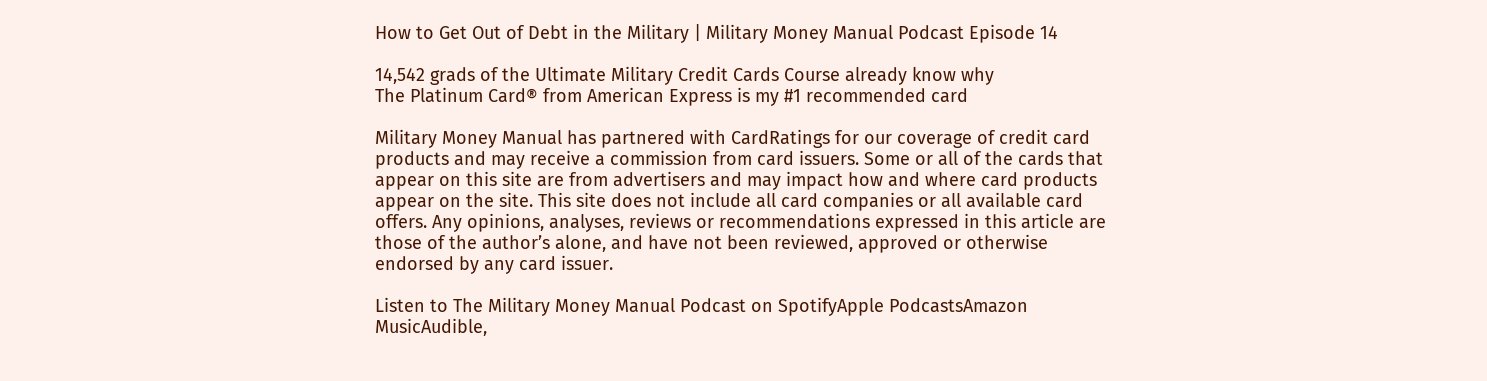How to Get Out of Debt in the Military | Military Money Manual Podcast Episode 14

14,542 grads of the Ultimate Military Credit Cards Course already know why
The Platinum Card® from American Express is my #1 recommended card

Military Money Manual has partnered with CardRatings for our coverage of credit card products and may receive a commission from card issuers. Some or all of the cards that appear on this site are from advertisers and may impact how and where card products appear on the site. This site does not include all card companies or all available card offers. Any opinions, analyses, reviews or recommendations expressed in this article are those of the author’s alone, and have not been reviewed, approved or otherwise endorsed by any card issuer.

Listen to The Military Money Manual Podcast on SpotifyApple PodcastsAmazon MusicAudible,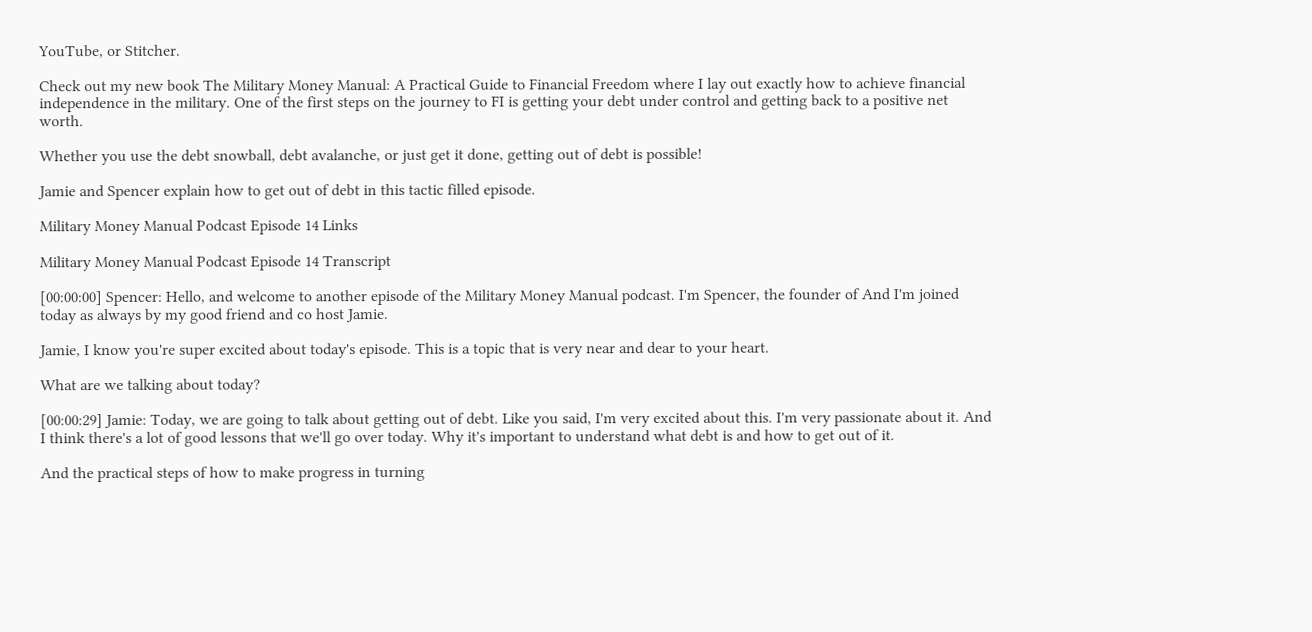YouTube, or Stitcher.

Check out my new book The Military Money Manual: A Practical Guide to Financial Freedom where I lay out exactly how to achieve financial independence in the military. One of the first steps on the journey to FI is getting your debt under control and getting back to a positive net worth.

Whether you use the debt snowball, debt avalanche, or just get it done, getting out of debt is possible!

Jamie and Spencer explain how to get out of debt in this tactic filled episode.

Military Money Manual Podcast Episode 14 Links

Military Money Manual Podcast Episode 14 Transcript

[00:00:00] Spencer: Hello, and welcome to another episode of the Military Money Manual podcast. I'm Spencer, the founder of And I'm joined today as always by my good friend and co host Jamie.

Jamie, I know you're super excited about today's episode. This is a topic that is very near and dear to your heart.

What are we talking about today?

[00:00:29] Jamie: Today, we are going to talk about getting out of debt. Like you said, I'm very excited about this. I'm very passionate about it. And I think there's a lot of good lessons that we'll go over today. Why it's important to understand what debt is and how to get out of it.

And the practical steps of how to make progress in turning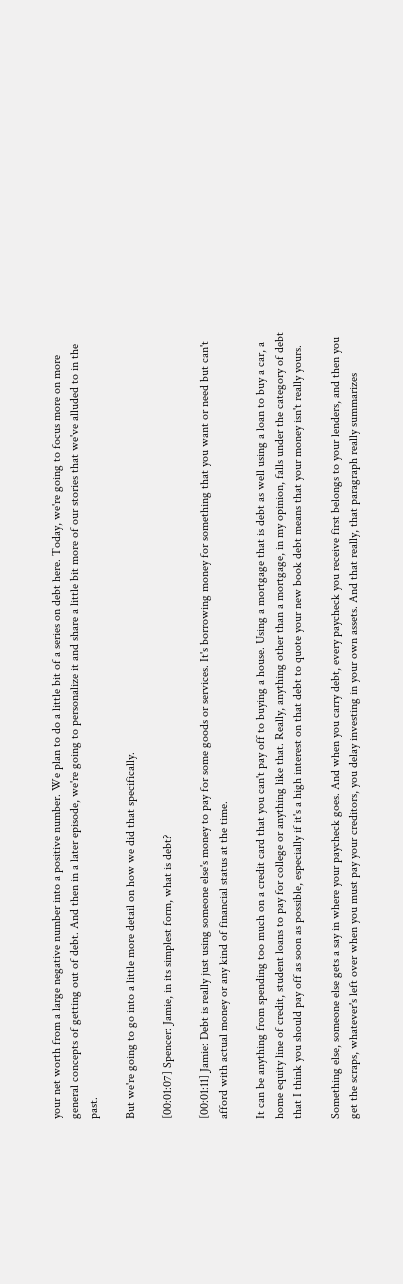your net worth from a large negative number into a positive number. We plan to do a little bit of a series on debt here. Today, we're going to focus more on more general concepts of getting out of debt. And then in a later episode, we're going to personalize it and share a little bit more of our stories that we've alluded to in the past.

But we're going to go into a little more detail on how we did that specifically.

[00:01:07] Spencer: Jamie, in its simplest form, what is debt?

[00:01:11] Jamie: Debt is really just using someone else's money to pay for some goods or services. It's borrowing money for something that you want or need but can't afford with actual money or any kind of financial status at the time.

It can be anything from spending too much on a credit card that you can't pay off to buying a house. Using a mortgage that is debt as well using a loan to buy a car, a home equity line of credit, student loans to pay for college or anything like that. Really, anything other than a mortgage, in my opinion, falls under the category of debt that I think you should pay off as soon as possible, especially if it's a high interest on that debt to quote your new book debt means that your money isn't really yours.

Something else, someone else gets a say in where your paycheck goes. And when you carry debt, every paycheck you receive first belongs to your lenders, and then you get the scraps, whatever's left over when you must pay your creditors, you delay investing in your own assets. And that really, that paragraph really summarizes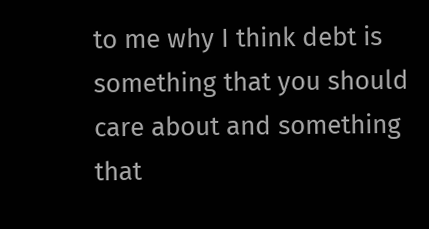to me why I think debt is something that you should care about and something that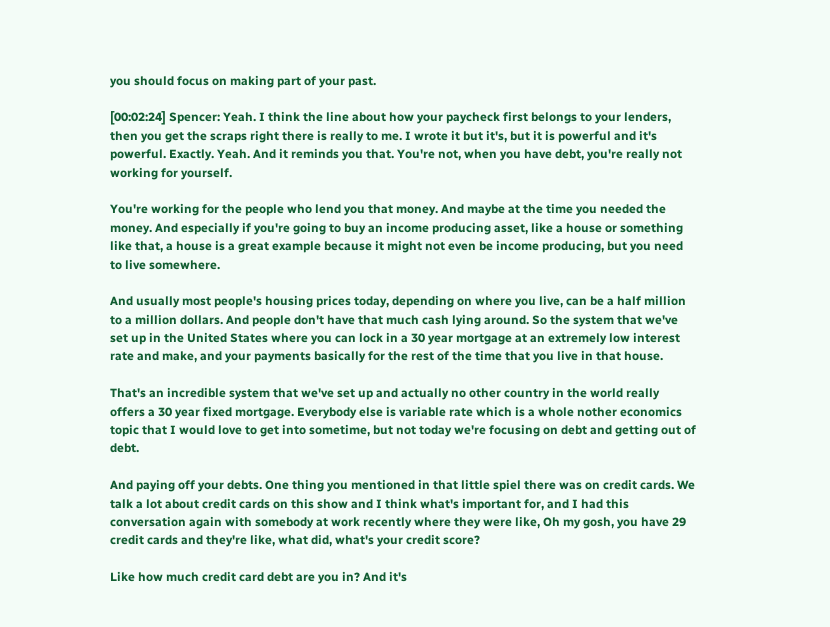you should focus on making part of your past.

[00:02:24] Spencer: Yeah. I think the line about how your paycheck first belongs to your lenders, then you get the scraps right there is really to me. I wrote it but it's, but it is powerful and it's powerful. Exactly. Yeah. And it reminds you that. You're not, when you have debt, you're really not working for yourself.

You're working for the people who lend you that money. And maybe at the time you needed the money. And especially if you're going to buy an income producing asset, like a house or something like that, a house is a great example because it might not even be income producing, but you need to live somewhere.

And usually most people's housing prices today, depending on where you live, can be a half million to a million dollars. And people don't have that much cash lying around. So the system that we've set up in the United States where you can lock in a 30 year mortgage at an extremely low interest rate and make, and your payments basically for the rest of the time that you live in that house.

That's an incredible system that we've set up and actually no other country in the world really offers a 30 year fixed mortgage. Everybody else is variable rate which is a whole nother economics topic that I would love to get into sometime, but not today we're focusing on debt and getting out of debt.

And paying off your debts. One thing you mentioned in that little spiel there was on credit cards. We talk a lot about credit cards on this show and I think what's important for, and I had this conversation again with somebody at work recently where they were like, Oh my gosh, you have 29 credit cards and they're like, what did, what's your credit score?

Like how much credit card debt are you in? And it's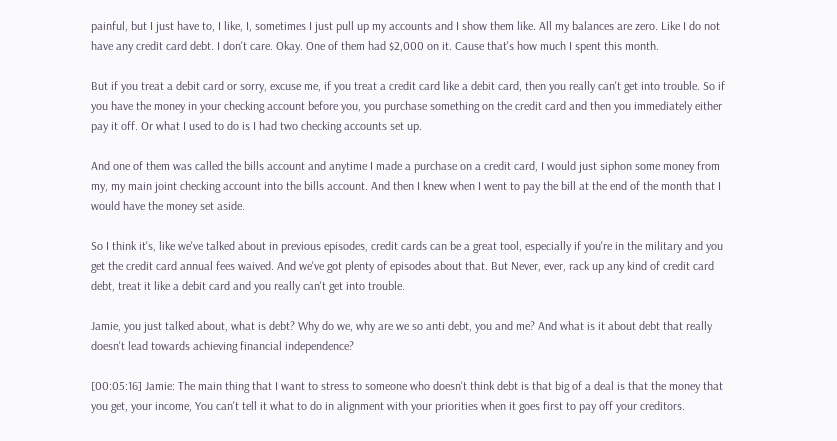painful, but I just have to, I like, I, sometimes I just pull up my accounts and I show them like. All my balances are zero. Like I do not have any credit card debt. I don't care. Okay. One of them had $2,000 on it. Cause that's how much I spent this month.

But if you treat a debit card or sorry, excuse me, if you treat a credit card like a debit card, then you really can't get into trouble. So if you have the money in your checking account before you, you purchase something on the credit card and then you immediately either pay it off. Or what I used to do is I had two checking accounts set up.

And one of them was called the bills account and anytime I made a purchase on a credit card, I would just siphon some money from my, my main joint checking account into the bills account. And then I knew when I went to pay the bill at the end of the month that I would have the money set aside.

So I think it's, like we've talked about in previous episodes, credit cards can be a great tool, especially if you're in the military and you get the credit card annual fees waived. And we've got plenty of episodes about that. But Never, ever, rack up any kind of credit card debt, treat it like a debit card and you really can't get into trouble.

Jamie, you just talked about, what is debt? Why do we, why are we so anti debt, you and me? And what is it about debt that really doesn't lead towards achieving financial independence?

[00:05:16] Jamie: The main thing that I want to stress to someone who doesn't think debt is that big of a deal is that the money that you get, your income, You can't tell it what to do in alignment with your priorities when it goes first to pay off your creditors.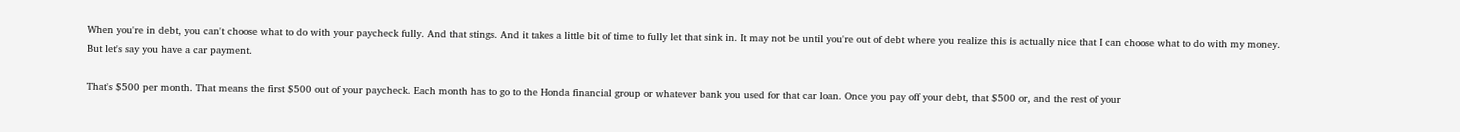When you're in debt, you can't choose what to do with your paycheck fully. And that stings. And it takes a little bit of time to fully let that sink in. It may not be until you're out of debt where you realize this is actually nice that I can choose what to do with my money. But let's say you have a car payment.

That's $500 per month. That means the first $500 out of your paycheck. Each month has to go to the Honda financial group or whatever bank you used for that car loan. Once you pay off your debt, that $500 or, and the rest of your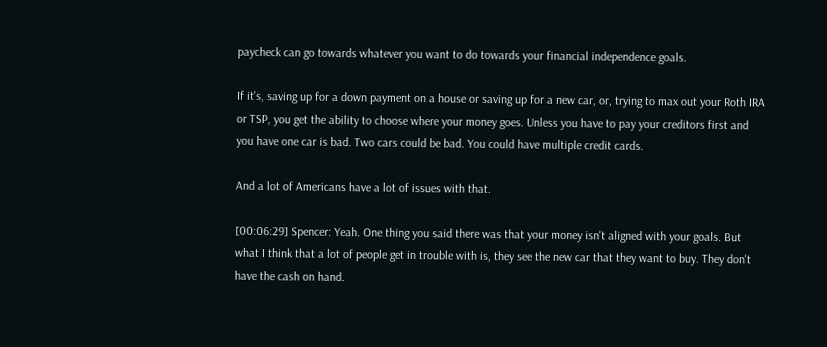paycheck can go towards whatever you want to do towards your financial independence goals.

If it's, saving up for a down payment on a house or saving up for a new car, or, trying to max out your Roth IRA or TSP, you get the ability to choose where your money goes. Unless you have to pay your creditors first and you have one car is bad. Two cars could be bad. You could have multiple credit cards.

And a lot of Americans have a lot of issues with that.

[00:06:29] Spencer: Yeah. One thing you said there was that your money isn't aligned with your goals. But what I think that a lot of people get in trouble with is, they see the new car that they want to buy. They don't have the cash on hand.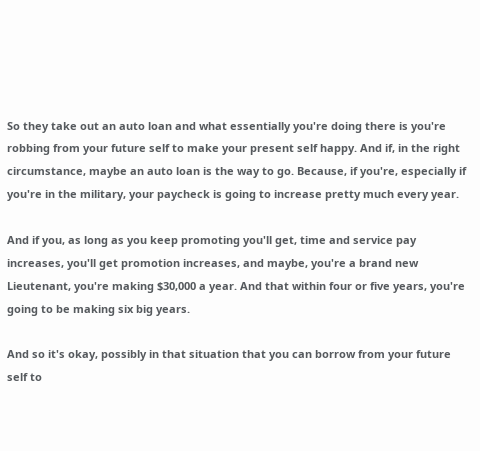So they take out an auto loan and what essentially you're doing there is you're robbing from your future self to make your present self happy. And if, in the right circumstance, maybe an auto loan is the way to go. Because, if you're, especially if you're in the military, your paycheck is going to increase pretty much every year.

And if you, as long as you keep promoting you'll get, time and service pay increases, you'll get promotion increases, and maybe, you're a brand new Lieutenant, you're making $30,000 a year. And that within four or five years, you're going to be making six big years.

And so it's okay, possibly in that situation that you can borrow from your future self to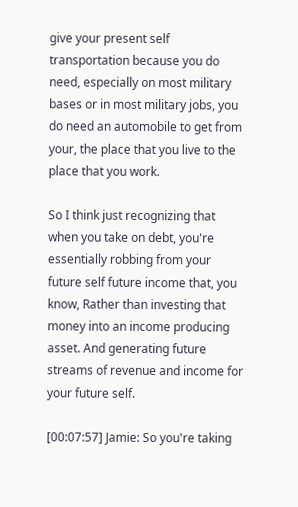give your present self transportation because you do need, especially on most military bases or in most military jobs, you do need an automobile to get from your, the place that you live to the place that you work.

So I think just recognizing that when you take on debt, you're essentially robbing from your future self future income that, you know, Rather than investing that money into an income producing asset. And generating future streams of revenue and income for your future self.

[00:07:57] Jamie: So you're taking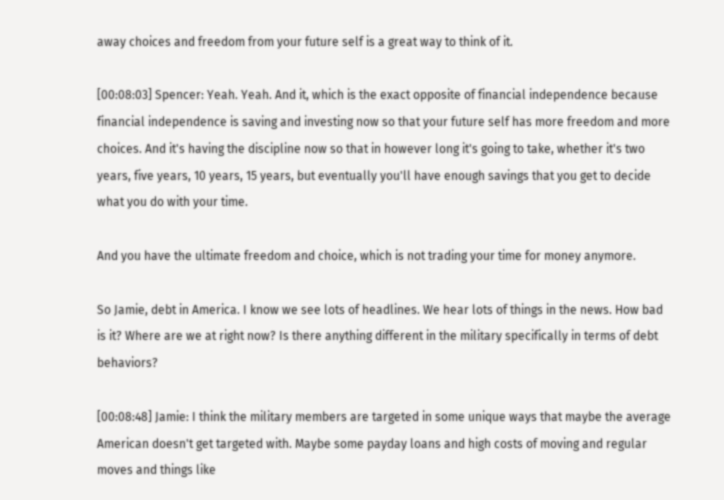away choices and freedom from your future self is a great way to think of it.

[00:08:03] Spencer: Yeah. Yeah. And it, which is the exact opposite of financial independence because financial independence is saving and investing now so that your future self has more freedom and more choices. And it's having the discipline now so that in however long it's going to take, whether it's two years, five years, 10 years, 15 years, but eventually you'll have enough savings that you get to decide what you do with your time.

And you have the ultimate freedom and choice, which is not trading your time for money anymore.

So Jamie, debt in America. I know we see lots of headlines. We hear lots of things in the news. How bad is it? Where are we at right now? Is there anything different in the military specifically in terms of debt behaviors?

[00:08:48] Jamie: I think the military members are targeted in some unique ways that maybe the average American doesn't get targeted with. Maybe some payday loans and high costs of moving and regular moves and things like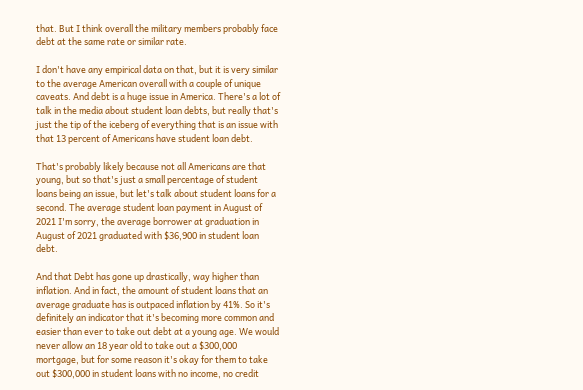that. But I think overall the military members probably face debt at the same rate or similar rate.

I don't have any empirical data on that, but it is very similar to the average American overall with a couple of unique caveats. And debt is a huge issue in America. There's a lot of talk in the media about student loan debts, but really that's just the tip of the iceberg of everything that is an issue with that 13 percent of Americans have student loan debt.

That's probably likely because not all Americans are that young, but so that's just a small percentage of student loans being an issue, but let's talk about student loans for a second. The average student loan payment in August of 2021 I'm sorry, the average borrower at graduation in August of 2021 graduated with $36,900 in student loan debt.

And that Debt has gone up drastically, way higher than inflation. And in fact, the amount of student loans that an average graduate has is outpaced inflation by 41%. So it's definitely an indicator that it's becoming more common and easier than ever to take out debt at a young age. We would never allow an 18 year old to take out a $300,000 mortgage, but for some reason it's okay for them to take out $300,000 in student loans with no income, no credit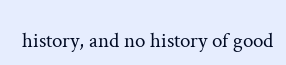history, and no history of good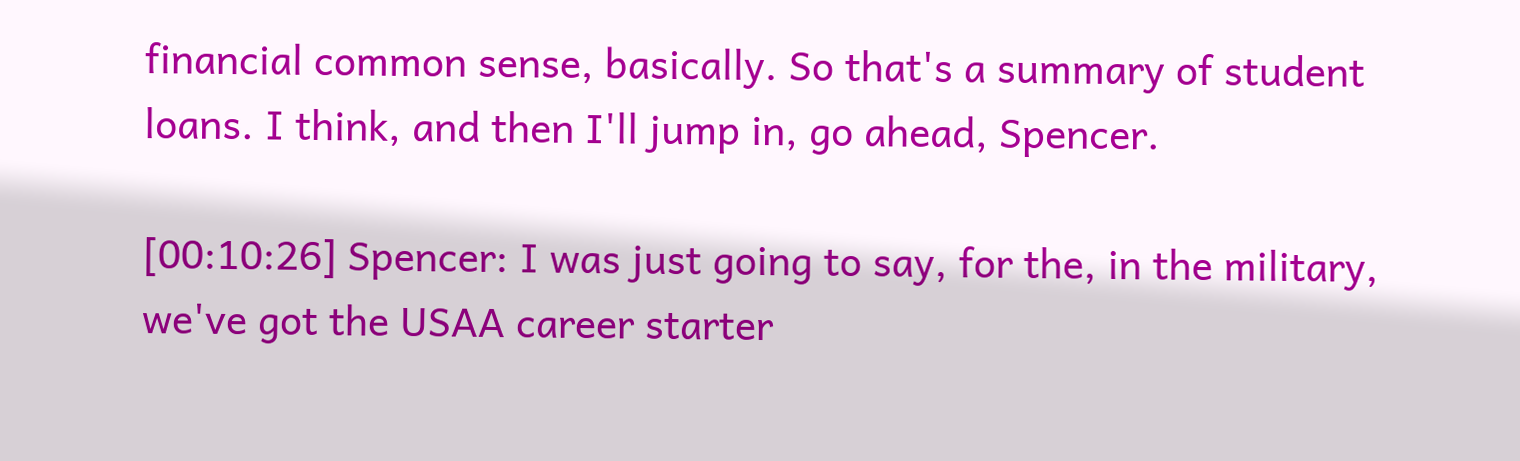financial common sense, basically. So that's a summary of student loans. I think, and then I'll jump in, go ahead, Spencer.

[00:10:26] Spencer: I was just going to say, for the, in the military, we've got the USAA career starter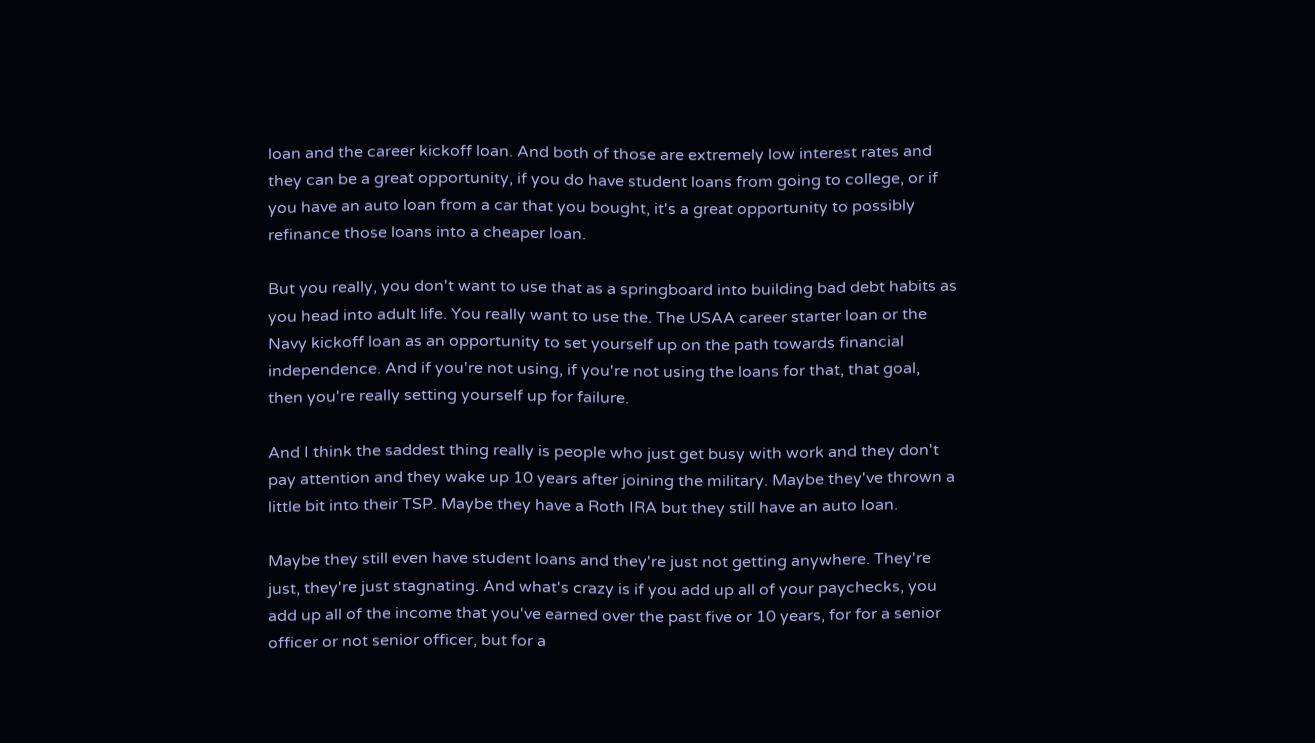loan and the career kickoff loan. And both of those are extremely low interest rates and they can be a great opportunity, if you do have student loans from going to college, or if you have an auto loan from a car that you bought, it's a great opportunity to possibly refinance those loans into a cheaper loan.

But you really, you don't want to use that as a springboard into building bad debt habits as you head into adult life. You really want to use the. The USAA career starter loan or the Navy kickoff loan as an opportunity to set yourself up on the path towards financial independence. And if you're not using, if you're not using the loans for that, that goal, then you're really setting yourself up for failure.

And I think the saddest thing really is people who just get busy with work and they don't pay attention and they wake up 10 years after joining the military. Maybe they've thrown a little bit into their TSP. Maybe they have a Roth IRA but they still have an auto loan.

Maybe they still even have student loans and they're just not getting anywhere. They're just, they're just stagnating. And what's crazy is if you add up all of your paychecks, you add up all of the income that you've earned over the past five or 10 years, for for a senior officer or not senior officer, but for a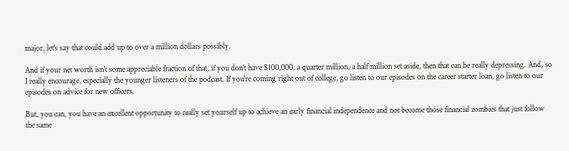major, let's say that could add up to over a million dollars possibly.

And if your net worth isn't some appreciable fraction of that, if you don't have $100,000, a quarter million, a half million set aside, then that can be really depressing. And, so I really encourage, especially the younger listeners of the podcast. If you're coming right out of college, go listen to our episodes on the career starter loan, go listen to our episodes on advice for new officers.

But, you can, you have an excellent opportunity to really set yourself up to achieve an early financial independence and not become those financial zombies that just follow the same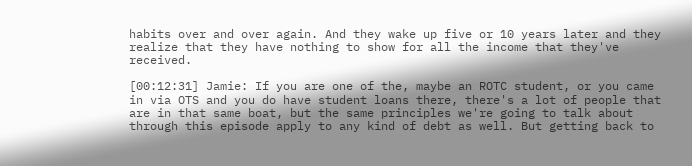habits over and over again. And they wake up five or 10 years later and they realize that they have nothing to show for all the income that they've received.

[00:12:31] Jamie: If you are one of the, maybe an ROTC student, or you came in via OTS and you do have student loans there, there's a lot of people that are in that same boat, but the same principles we're going to talk about through this episode apply to any kind of debt as well. But getting back to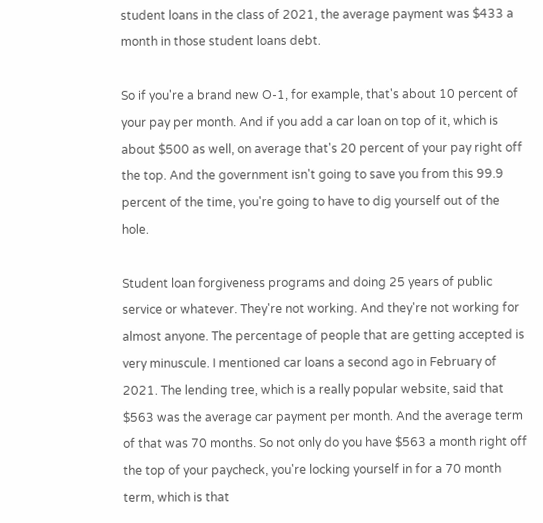student loans in the class of 2021, the average payment was $433 a month in those student loans debt.

So if you're a brand new O-1, for example, that's about 10 percent of your pay per month. And if you add a car loan on top of it, which is about $500 as well, on average that's 20 percent of your pay right off the top. And the government isn't going to save you from this 99.9 percent of the time, you're going to have to dig yourself out of the hole.

Student loan forgiveness programs and doing 25 years of public service or whatever. They're not working. And they're not working for almost anyone. The percentage of people that are getting accepted is very minuscule. I mentioned car loans a second ago in February of 2021. The lending tree, which is a really popular website, said that $563 was the average car payment per month. And the average term of that was 70 months. So not only do you have $563 a month right off the top of your paycheck, you're locking yourself in for a 70 month term, which is that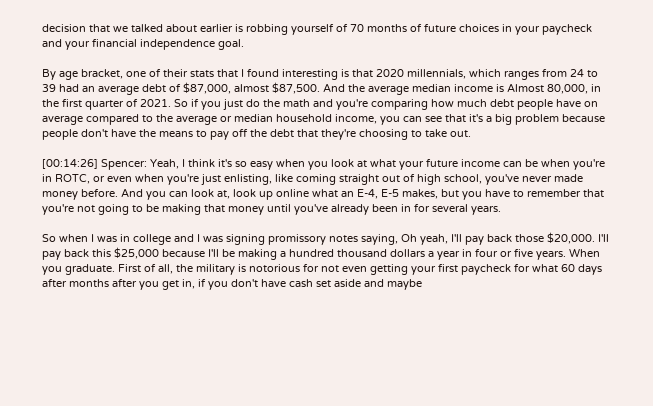decision that we talked about earlier is robbing yourself of 70 months of future choices in your paycheck and your financial independence goal.

By age bracket, one of their stats that I found interesting is that 2020 millennials, which ranges from 24 to 39 had an average debt of $87,000, almost $87,500. And the average median income is Almost 80,000, in the first quarter of 2021. So if you just do the math and you're comparing how much debt people have on average compared to the average or median household income, you can see that it's a big problem because people don't have the means to pay off the debt that they're choosing to take out.

[00:14:26] Spencer: Yeah, I think it's so easy when you look at what your future income can be when you're in ROTC, or even when you're just enlisting, like coming straight out of high school, you've never made money before. And you can look at, look up online what an E-4, E-5 makes, but you have to remember that you're not going to be making that money until you've already been in for several years.

So when I was in college and I was signing promissory notes saying, Oh yeah, I'll pay back those $20,000. I'll pay back this $25,000 because I'll be making a hundred thousand dollars a year in four or five years. When you graduate. First of all, the military is notorious for not even getting your first paycheck for what 60 days after months after you get in, if you don't have cash set aside and maybe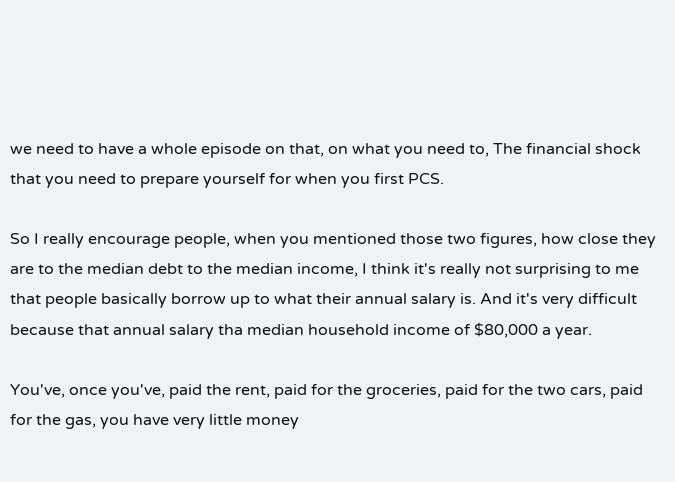we need to have a whole episode on that, on what you need to, The financial shock that you need to prepare yourself for when you first PCS.

So I really encourage people, when you mentioned those two figures, how close they are to the median debt to the median income, I think it's really not surprising to me that people basically borrow up to what their annual salary is. And it's very difficult because that annual salary tha median household income of $80,000 a year.

You've, once you've, paid the rent, paid for the groceries, paid for the two cars, paid for the gas, you have very little money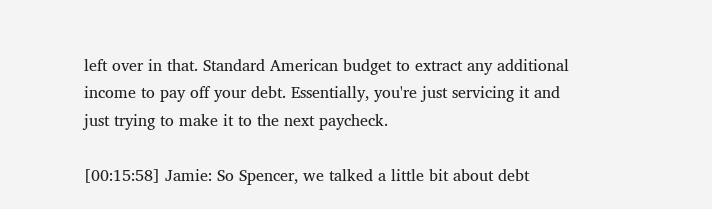left over in that. Standard American budget to extract any additional income to pay off your debt. Essentially, you're just servicing it and just trying to make it to the next paycheck.

[00:15:58] Jamie: So Spencer, we talked a little bit about debt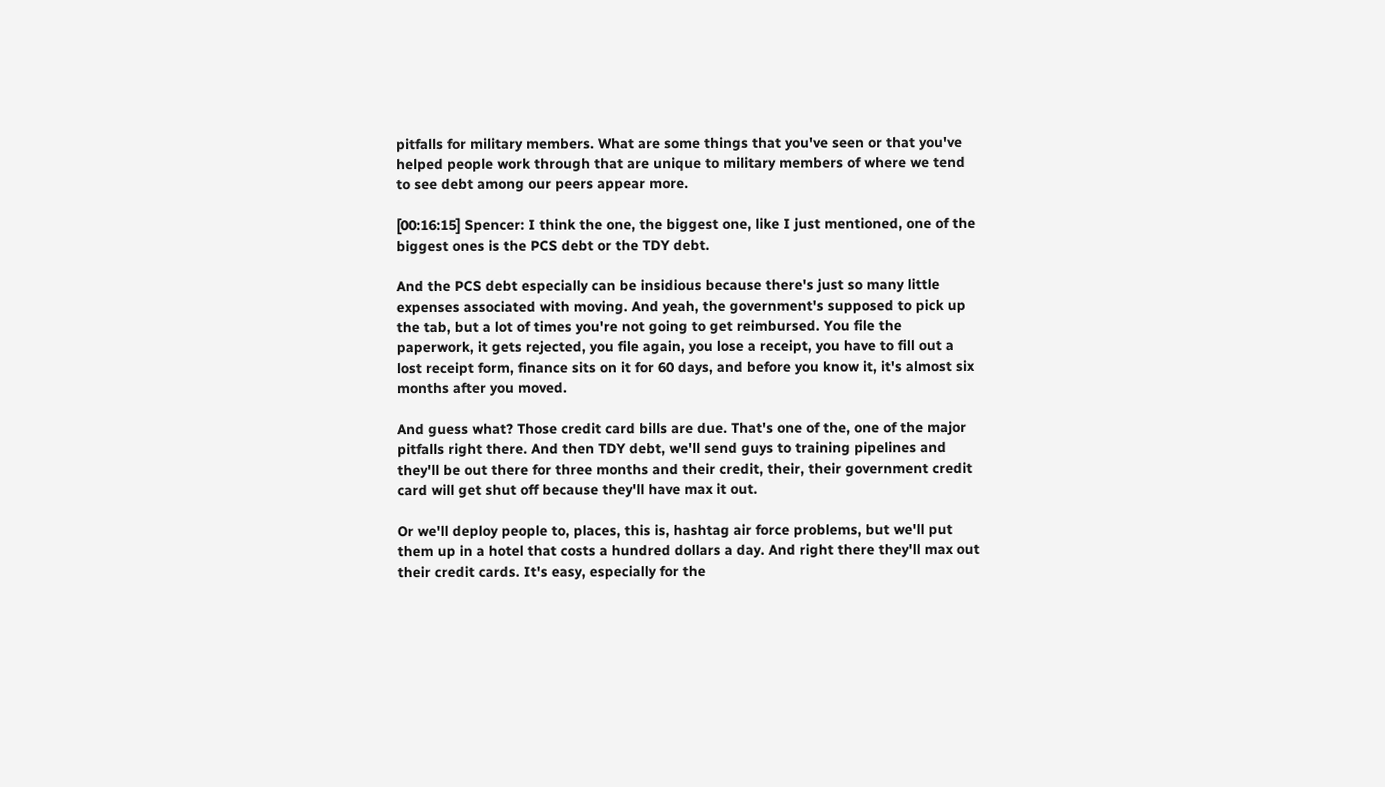pitfalls for military members. What are some things that you've seen or that you've helped people work through that are unique to military members of where we tend to see debt among our peers appear more.

[00:16:15] Spencer: I think the one, the biggest one, like I just mentioned, one of the biggest ones is the PCS debt or the TDY debt.

And the PCS debt especially can be insidious because there's just so many little expenses associated with moving. And yeah, the government's supposed to pick up the tab, but a lot of times you're not going to get reimbursed. You file the paperwork, it gets rejected, you file again, you lose a receipt, you have to fill out a lost receipt form, finance sits on it for 60 days, and before you know it, it's almost six months after you moved.

And guess what? Those credit card bills are due. That's one of the, one of the major pitfalls right there. And then TDY debt, we'll send guys to training pipelines and they'll be out there for three months and their credit, their, their government credit card will get shut off because they'll have max it out.

Or we'll deploy people to, places, this is, hashtag air force problems, but we'll put them up in a hotel that costs a hundred dollars a day. And right there they'll max out their credit cards. It's easy, especially for the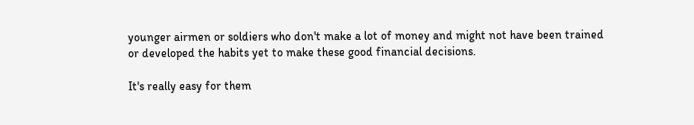younger airmen or soldiers who don't make a lot of money and might not have been trained or developed the habits yet to make these good financial decisions.

It's really easy for them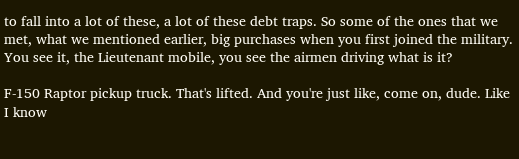to fall into a lot of these, a lot of these debt traps. So some of the ones that we met, what we mentioned earlier, big purchases when you first joined the military. You see it, the Lieutenant mobile, you see the airmen driving what is it?

F-150 Raptor pickup truck. That's lifted. And you're just like, come on, dude. Like I know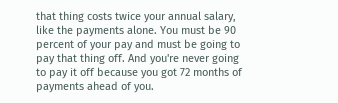that thing costs twice your annual salary, like the payments alone. You must be 90 percent of your pay and must be going to pay that thing off. And you're never going to pay it off because you got 72 months of payments ahead of you.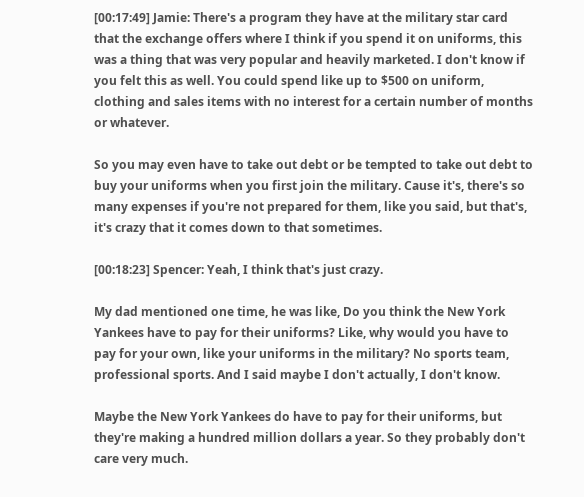[00:17:49] Jamie: There's a program they have at the military star card that the exchange offers where I think if you spend it on uniforms, this was a thing that was very popular and heavily marketed. I don't know if you felt this as well. You could spend like up to $500 on uniform, clothing and sales items with no interest for a certain number of months or whatever.

So you may even have to take out debt or be tempted to take out debt to buy your uniforms when you first join the military. Cause it's, there's so many expenses if you're not prepared for them, like you said, but that's, it's crazy that it comes down to that sometimes.

[00:18:23] Spencer: Yeah, I think that's just crazy.

My dad mentioned one time, he was like, Do you think the New York Yankees have to pay for their uniforms? Like, why would you have to pay for your own, like your uniforms in the military? No sports team, professional sports. And I said maybe I don't actually, I don't know.

Maybe the New York Yankees do have to pay for their uniforms, but they're making a hundred million dollars a year. So they probably don't care very much.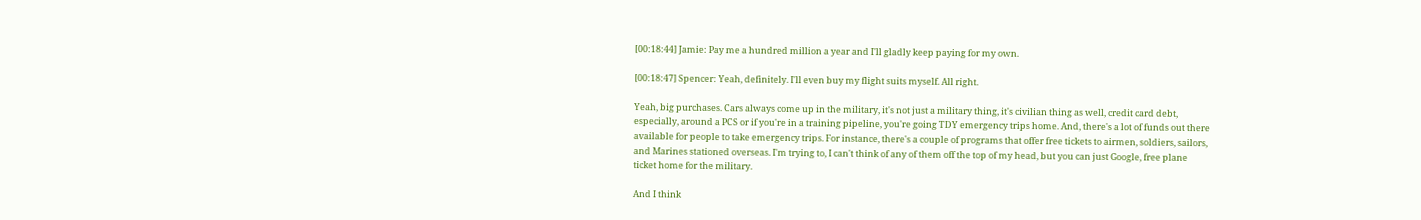[00:18:44] Jamie: Pay me a hundred million a year and I'll gladly keep paying for my own.

[00:18:47] Spencer: Yeah, definitely. I'll even buy my flight suits myself. All right.

Yeah, big purchases. Cars always come up in the military, it's not just a military thing, it's civilian thing as well, credit card debt, especially, around a PCS or if you're in a training pipeline, you're going TDY emergency trips home. And, there's a lot of funds out there available for people to take emergency trips. For instance, there's a couple of programs that offer free tickets to airmen, soldiers, sailors, and Marines stationed overseas. I'm trying to, I can't think of any of them off the top of my head, but you can just Google, free plane ticket home for the military.

And I think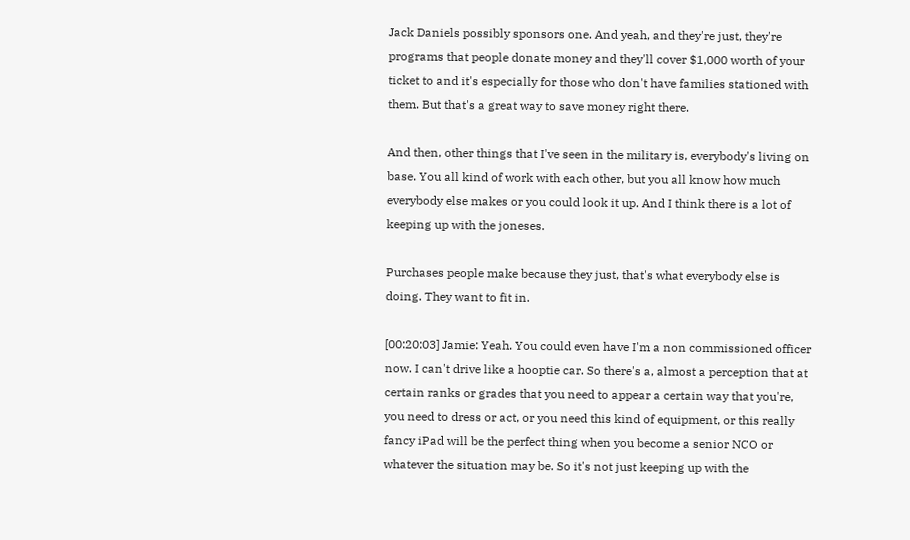Jack Daniels possibly sponsors one. And yeah, and they're just, they're programs that people donate money and they'll cover $1,000 worth of your ticket to and it's especially for those who don't have families stationed with them. But that's a great way to save money right there.

And then, other things that I've seen in the military is, everybody's living on base. You all kind of work with each other, but you all know how much everybody else makes or you could look it up. And I think there is a lot of keeping up with the joneses.

Purchases people make because they just, that's what everybody else is doing. They want to fit in.

[00:20:03] Jamie: Yeah. You could even have I'm a non commissioned officer now. I can't drive like a hooptie car. So there's a, almost a perception that at certain ranks or grades that you need to appear a certain way that you're, you need to dress or act, or you need this kind of equipment, or this really fancy iPad will be the perfect thing when you become a senior NCO or whatever the situation may be. So it's not just keeping up with the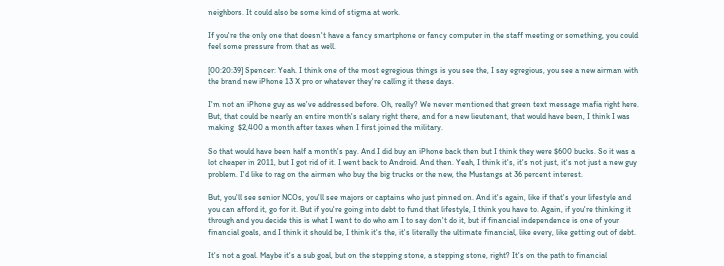neighbors. It could also be some kind of stigma at work.

If you're the only one that doesn't have a fancy smartphone or fancy computer in the staff meeting or something, you could feel some pressure from that as well.

[00:20:39] Spencer: Yeah. I think one of the most egregious things is you see the, I say egregious, you see a new airman with the brand new iPhone 13 X pro or whatever they're calling it these days.

I'm not an iPhone guy as we've addressed before. Oh, really? We never mentioned that green text message mafia right here. But, that could be nearly an entire month's salary right there, and for a new lieutenant, that would have been, I think I was making  $2,400 a month after taxes when I first joined the military.

So that would have been half a month's pay. And I did buy an iPhone back then but I think they were $600 bucks. So it was a lot cheaper in 2011, but I got rid of it. I went back to Android. And then. Yeah, I think it's, it's not just, it's not just a new guy problem. I'd like to rag on the airmen who buy the big trucks or the new, the Mustangs at 36 percent interest.

But, you'll see senior NCOs, you'll see majors or captains who just pinned on. And it's again, like if that's your lifestyle and you can afford it, go for it. But if you're going into debt to fund that lifestyle, I think you have to. Again, if you're thinking it through and you decide this is what I want to do who am I to say don't do it, but if financial independence is one of your financial goals, and I think it should be, I think it's the, it's literally the ultimate financial, like every, like getting out of debt.

It's not a goal. Maybe it's a sub goal, but on the stepping stone, a stepping stone, right? It's on the path to financial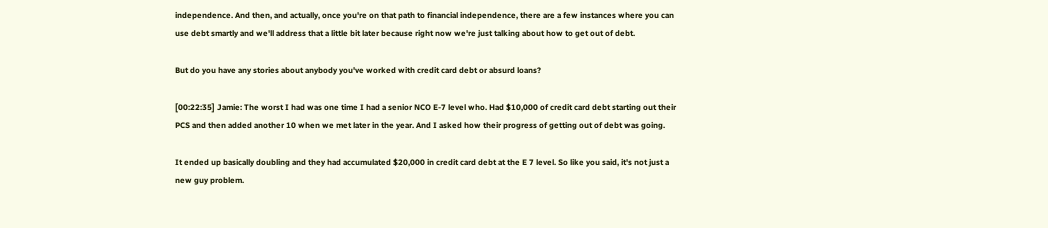independence. And then, and actually, once you're on that path to financial independence, there are a few instances where you can use debt smartly and we'll address that a little bit later because right now we're just talking about how to get out of debt.

But do you have any stories about anybody you've worked with credit card debt or absurd loans?

[00:22:35] Jamie: The worst I had was one time I had a senior NCO E-7 level who. Had $10,000 of credit card debt starting out their PCS and then added another 10 when we met later in the year. And I asked how their progress of getting out of debt was going.

It ended up basically doubling and they had accumulated $20,000 in credit card debt at the E 7 level. So like you said, it's not just a new guy problem.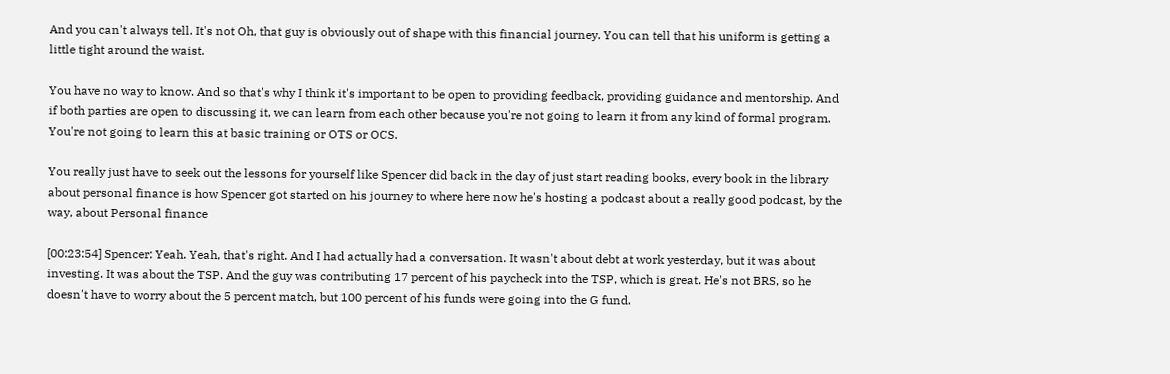And you can't always tell. It's not Oh, that guy is obviously out of shape with this financial journey. You can tell that his uniform is getting a little tight around the waist.

You have no way to know. And so that's why I think it's important to be open to providing feedback, providing guidance and mentorship. And if both parties are open to discussing it, we can learn from each other because you're not going to learn it from any kind of formal program. You're not going to learn this at basic training or OTS or OCS.

You really just have to seek out the lessons for yourself like Spencer did back in the day of just start reading books, every book in the library about personal finance is how Spencer got started on his journey to where here now he's hosting a podcast about a really good podcast, by the way, about Personal finance

[00:23:54] Spencer: Yeah. Yeah, that's right. And I had actually had a conversation. It wasn't about debt at work yesterday, but it was about investing. It was about the TSP. And the guy was contributing 17 percent of his paycheck into the TSP, which is great. He's not BRS, so he doesn't have to worry about the 5 percent match, but 100 percent of his funds were going into the G fund.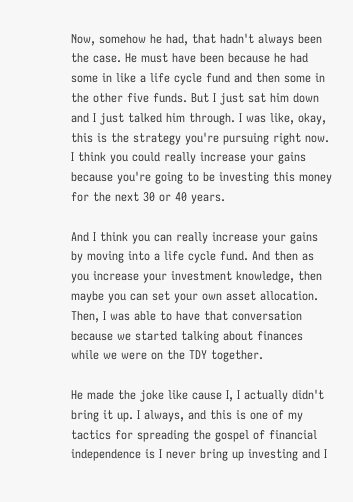Now, somehow he had, that hadn't always been the case. He must have been because he had some in like a life cycle fund and then some in the other five funds. But I just sat him down and I just talked him through. I was like, okay, this is the strategy you're pursuing right now. I think you could really increase your gains because you're going to be investing this money for the next 30 or 40 years.

And I think you can really increase your gains by moving into a life cycle fund. And then as you increase your investment knowledge, then maybe you can set your own asset allocation. Then, I was able to have that conversation because we started talking about finances while we were on the TDY together.

He made the joke like cause I, I actually didn't bring it up. I always, and this is one of my tactics for spreading the gospel of financial independence is I never bring up investing and I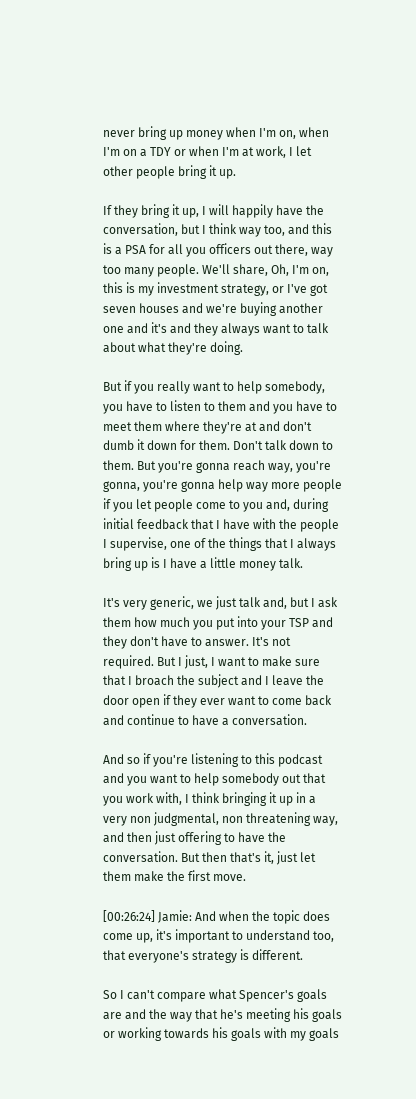never bring up money when I'm on, when I'm on a TDY or when I'm at work, I let other people bring it up.

If they bring it up, I will happily have the conversation, but I think way too, and this is a PSA for all you officers out there, way too many people. We'll share, Oh, I'm on, this is my investment strategy, or I've got seven houses and we're buying another one and it's and they always want to talk about what they're doing.

But if you really want to help somebody, you have to listen to them and you have to meet them where they're at and don't dumb it down for them. Don't talk down to them. But you're gonna reach way, you're gonna, you're gonna help way more people if you let people come to you and, during initial feedback that I have with the people I supervise, one of the things that I always bring up is I have a little money talk.

It's very generic, we just talk and, but I ask them how much you put into your TSP and they don't have to answer. It's not required. But I just, I want to make sure that I broach the subject and I leave the door open if they ever want to come back and continue to have a conversation.

And so if you're listening to this podcast and you want to help somebody out that you work with, I think bringing it up in a very non judgmental, non threatening way, and then just offering to have the conversation. But then that's it, just let them make the first move.

[00:26:24] Jamie: And when the topic does come up, it's important to understand too, that everyone's strategy is different.

So I can't compare what Spencer's goals are and the way that he's meeting his goals or working towards his goals with my goals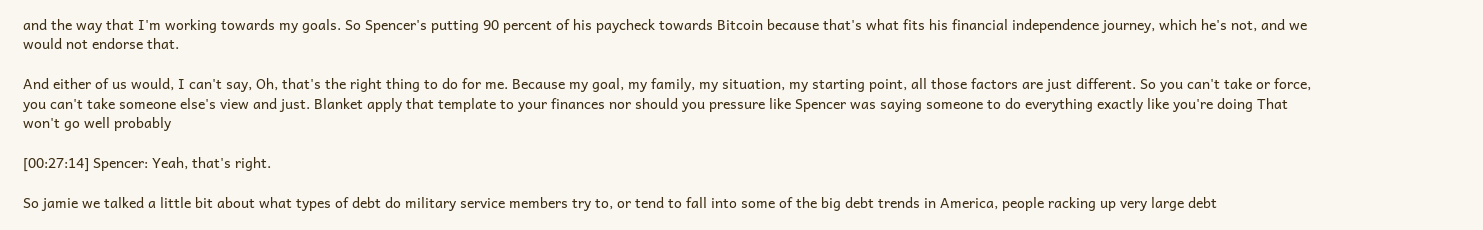and the way that I'm working towards my goals. So Spencer's putting 90 percent of his paycheck towards Bitcoin because that's what fits his financial independence journey, which he's not, and we would not endorse that.

And either of us would, I can't say, Oh, that's the right thing to do for me. Because my goal, my family, my situation, my starting point, all those factors are just different. So you can't take or force, you can't take someone else's view and just. Blanket apply that template to your finances nor should you pressure like Spencer was saying someone to do everything exactly like you're doing That won't go well probably

[00:27:14] Spencer: Yeah, that's right.

So jamie we talked a little bit about what types of debt do military service members try to, or tend to fall into some of the big debt trends in America, people racking up very large debt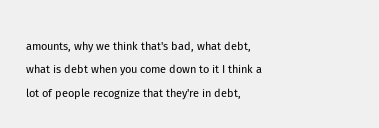amounts, why we think that's bad, what debt, what is debt when you come down to it I think a lot of people recognize that they're in debt,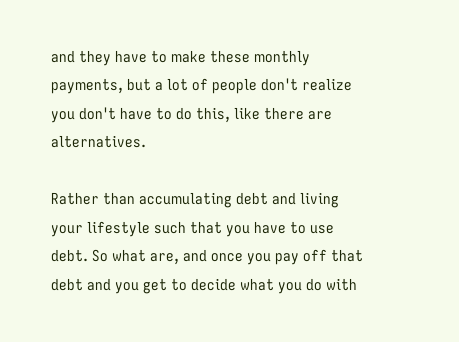and they have to make these monthly payments, but a lot of people don't realize you don't have to do this, like there are alternatives.

Rather than accumulating debt and living your lifestyle such that you have to use debt. So what are, and once you pay off that debt and you get to decide what you do with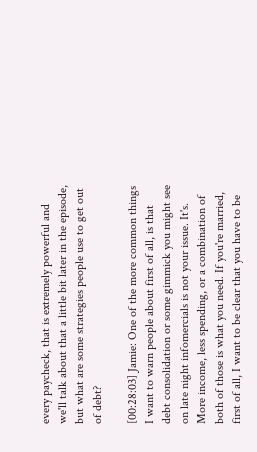every paycheck, that is extremely powerful and we'll talk about that a little bit later in the episode, but what are some strategies people use to get out of debt?

[00:28:03] Jamie: One of the more common things I want to warn people about first of all, is that debt consolidation or some gimmick you might see on late night infomercials is not your issue. It's. More income, less spending, or a combination of both of those is what you need. If you're married, first of all, I want to be clear that you have to be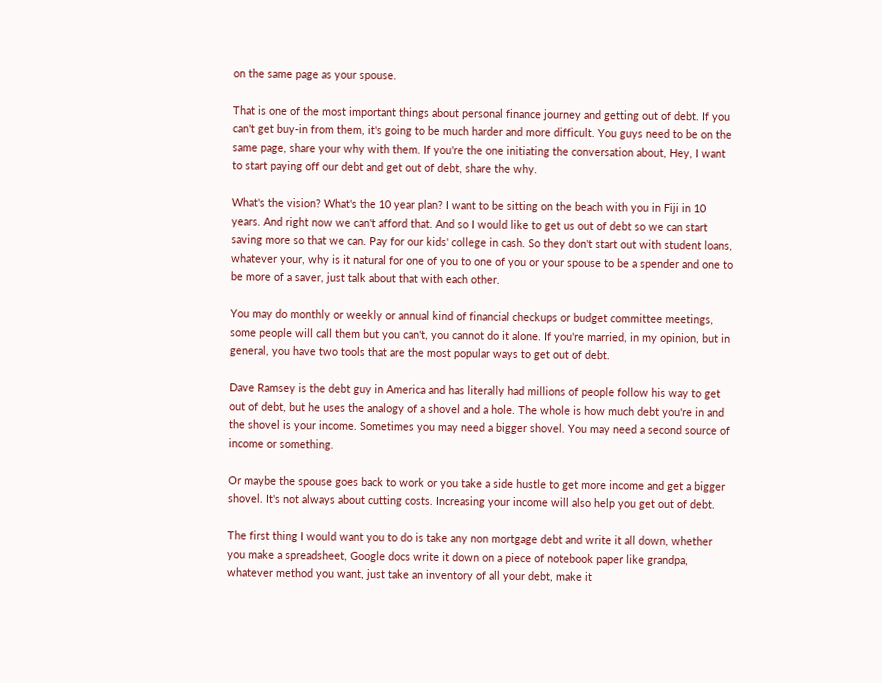on the same page as your spouse.

That is one of the most important things about personal finance journey and getting out of debt. If you can't get buy-in from them, it's going to be much harder and more difficult. You guys need to be on the same page, share your why with them. If you're the one initiating the conversation about, Hey, I want to start paying off our debt and get out of debt, share the why.

What's the vision? What's the 10 year plan? I want to be sitting on the beach with you in Fiji in 10 years. And right now we can't afford that. And so I would like to get us out of debt so we can start saving more so that we can. Pay for our kids' college in cash. So they don't start out with student loans, whatever your, why is it natural for one of you to one of you or your spouse to be a spender and one to be more of a saver, just talk about that with each other.

You may do monthly or weekly or annual kind of financial checkups or budget committee meetings, some people will call them but you can't, you cannot do it alone. If you're married, in my opinion, but in general, you have two tools that are the most popular ways to get out of debt.

Dave Ramsey is the debt guy in America and has literally had millions of people follow his way to get out of debt, but he uses the analogy of a shovel and a hole. The whole is how much debt you're in and the shovel is your income. Sometimes you may need a bigger shovel. You may need a second source of income or something.

Or maybe the spouse goes back to work or you take a side hustle to get more income and get a bigger shovel. It's not always about cutting costs. Increasing your income will also help you get out of debt.

The first thing I would want you to do is take any non mortgage debt and write it all down, whether you make a spreadsheet, Google docs write it down on a piece of notebook paper like grandpa, whatever method you want, just take an inventory of all your debt, make it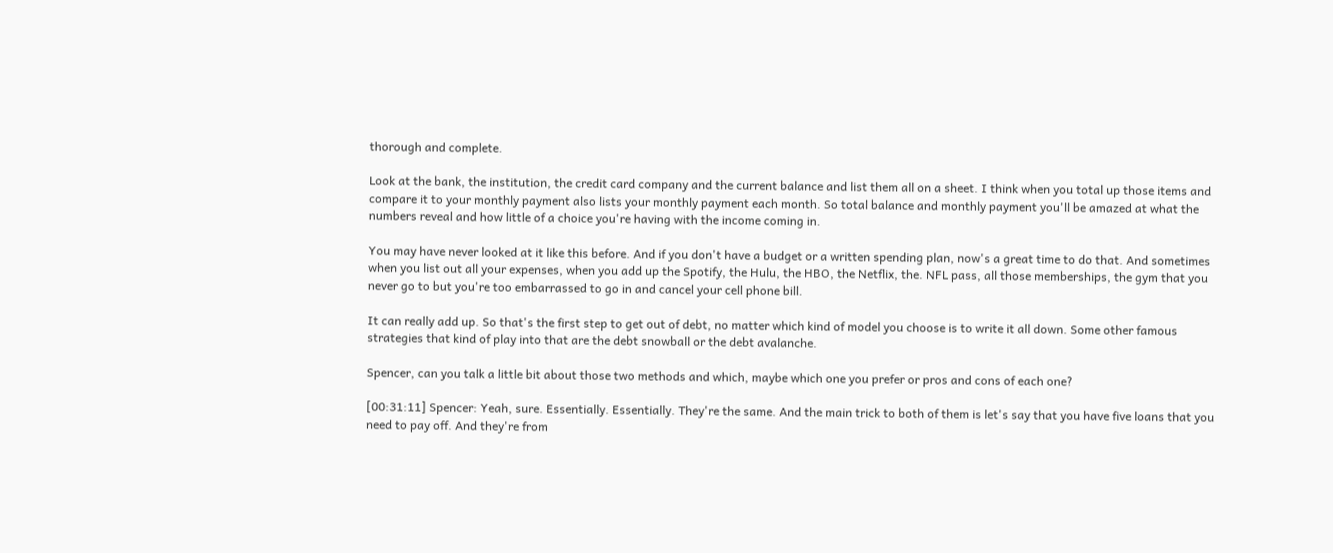thorough and complete.

Look at the bank, the institution, the credit card company and the current balance and list them all on a sheet. I think when you total up those items and compare it to your monthly payment also lists your monthly payment each month. So total balance and monthly payment you'll be amazed at what the numbers reveal and how little of a choice you're having with the income coming in.

You may have never looked at it like this before. And if you don't have a budget or a written spending plan, now's a great time to do that. And sometimes when you list out all your expenses, when you add up the Spotify, the Hulu, the HBO, the Netflix, the. NFL pass, all those memberships, the gym that you never go to but you're too embarrassed to go in and cancel your cell phone bill.

It can really add up. So that's the first step to get out of debt, no matter which kind of model you choose is to write it all down. Some other famous strategies that kind of play into that are the debt snowball or the debt avalanche.

Spencer, can you talk a little bit about those two methods and which, maybe which one you prefer or pros and cons of each one?

[00:31:11] Spencer: Yeah, sure. Essentially. Essentially. They're the same. And the main trick to both of them is let's say that you have five loans that you need to pay off. And they're from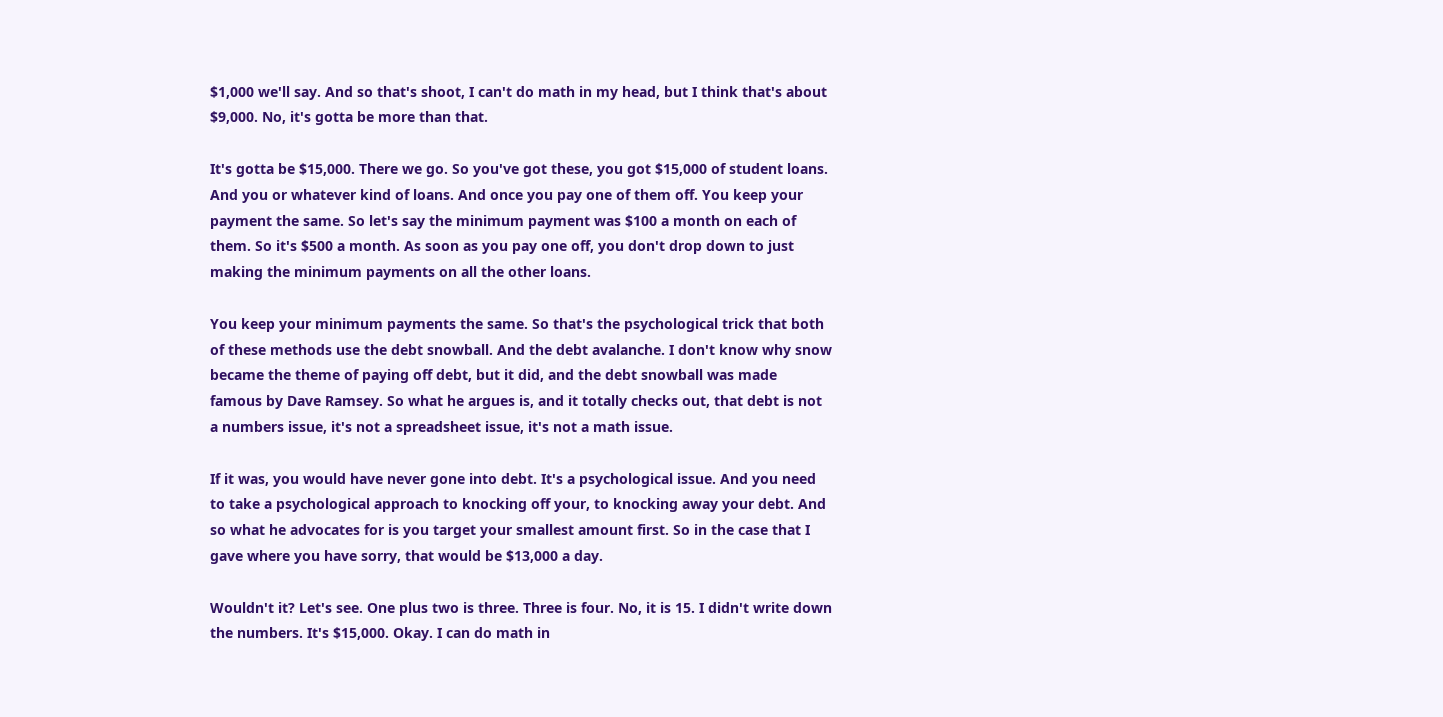$1,000 we'll say. And so that's shoot, I can't do math in my head, but I think that's about $9,000. No, it's gotta be more than that.

It's gotta be $15,000. There we go. So you've got these, you got $15,000 of student loans. And you or whatever kind of loans. And once you pay one of them off. You keep your payment the same. So let's say the minimum payment was $100 a month on each of them. So it's $500 a month. As soon as you pay one off, you don't drop down to just making the minimum payments on all the other loans.

You keep your minimum payments the same. So that's the psychological trick that both of these methods use the debt snowball. And the debt avalanche. I don't know why snow became the theme of paying off debt, but it did, and the debt snowball was made famous by Dave Ramsey. So what he argues is, and it totally checks out, that debt is not a numbers issue, it's not a spreadsheet issue, it's not a math issue.

If it was, you would have never gone into debt. It's a psychological issue. And you need to take a psychological approach to knocking off your, to knocking away your debt. And so what he advocates for is you target your smallest amount first. So in the case that I gave where you have sorry, that would be $13,000 a day.

Wouldn't it? Let's see. One plus two is three. Three is four. No, it is 15. I didn't write down the numbers. It's $15,000. Okay. I can do math in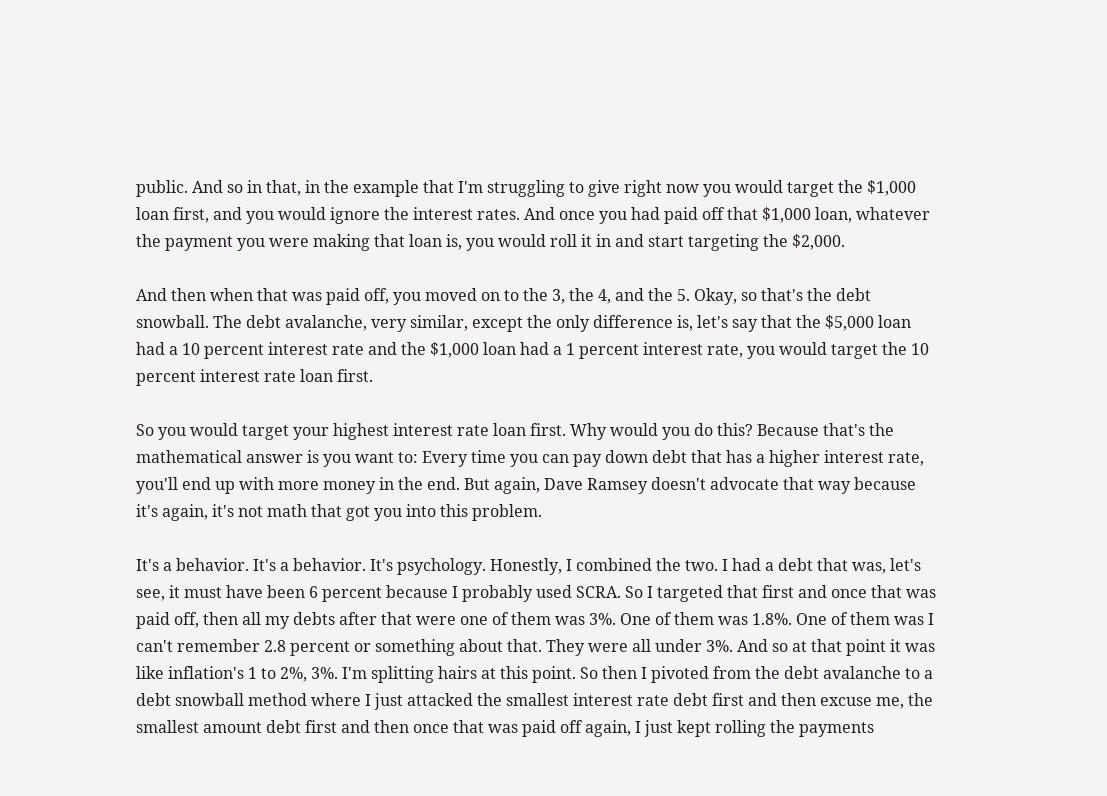public. And so in that, in the example that I'm struggling to give right now you would target the $1,000 loan first, and you would ignore the interest rates. And once you had paid off that $1,000 loan, whatever the payment you were making that loan is, you would roll it in and start targeting the $2,000.

And then when that was paid off, you moved on to the 3, the 4, and the 5. Okay, so that's the debt snowball. The debt avalanche, very similar, except the only difference is, let's say that the $5,000 loan had a 10 percent interest rate and the $1,000 loan had a 1 percent interest rate, you would target the 10 percent interest rate loan first.

So you would target your highest interest rate loan first. Why would you do this? Because that's the mathematical answer is you want to: Every time you can pay down debt that has a higher interest rate, you'll end up with more money in the end. But again, Dave Ramsey doesn't advocate that way because it's again, it's not math that got you into this problem.

It's a behavior. It's a behavior. It's psychology. Honestly, I combined the two. I had a debt that was, let's see, it must have been 6 percent because I probably used SCRA. So I targeted that first and once that was paid off, then all my debts after that were one of them was 3%. One of them was 1.8%. One of them was I can't remember 2.8 percent or something about that. They were all under 3%. And so at that point it was like inflation's 1 to 2%, 3%. I'm splitting hairs at this point. So then I pivoted from the debt avalanche to a debt snowball method where I just attacked the smallest interest rate debt first and then excuse me, the smallest amount debt first and then once that was paid off again, I just kept rolling the payments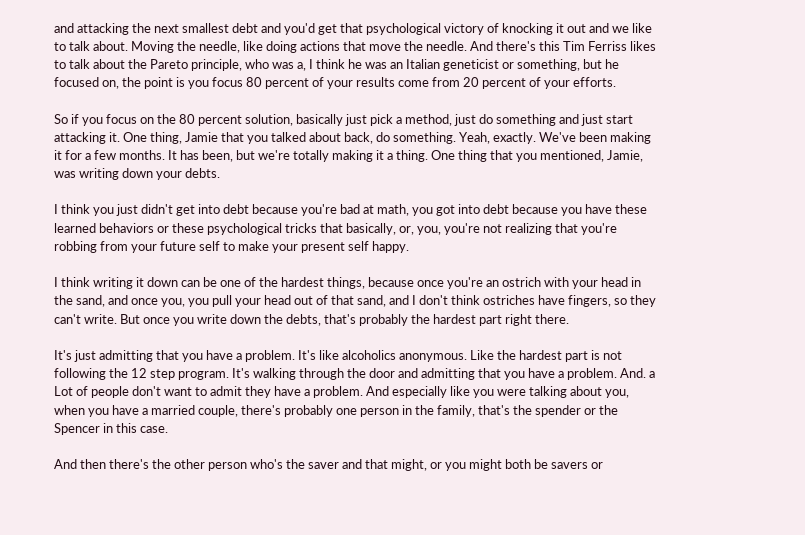and attacking the next smallest debt and you'd get that psychological victory of knocking it out and we like to talk about. Moving the needle, like doing actions that move the needle. And there's this Tim Ferriss likes to talk about the Pareto principle, who was a, I think he was an Italian geneticist or something, but he focused on, the point is you focus 80 percent of your results come from 20 percent of your efforts.

So if you focus on the 80 percent solution, basically just pick a method, just do something and just start attacking it. One thing, Jamie that you talked about back, do something. Yeah, exactly. We've been making it for a few months. It has been, but we're totally making it a thing. One thing that you mentioned, Jamie, was writing down your debts.

I think you just didn't get into debt because you're bad at math, you got into debt because you have these learned behaviors or these psychological tricks that basically, or, you, you're not realizing that you're robbing from your future self to make your present self happy.

I think writing it down can be one of the hardest things, because once you're an ostrich with your head in the sand, and once you, you pull your head out of that sand, and I don't think ostriches have fingers, so they can't write. But once you write down the debts, that's probably the hardest part right there.

It's just admitting that you have a problem. It's like alcoholics anonymous. Like the hardest part is not following the 12 step program. It's walking through the door and admitting that you have a problem. And. a Lot of people don't want to admit they have a problem. And especially like you were talking about you, when you have a married couple, there's probably one person in the family, that's the spender or the Spencer in this case.

And then there's the other person who's the saver and that might, or you might both be savers or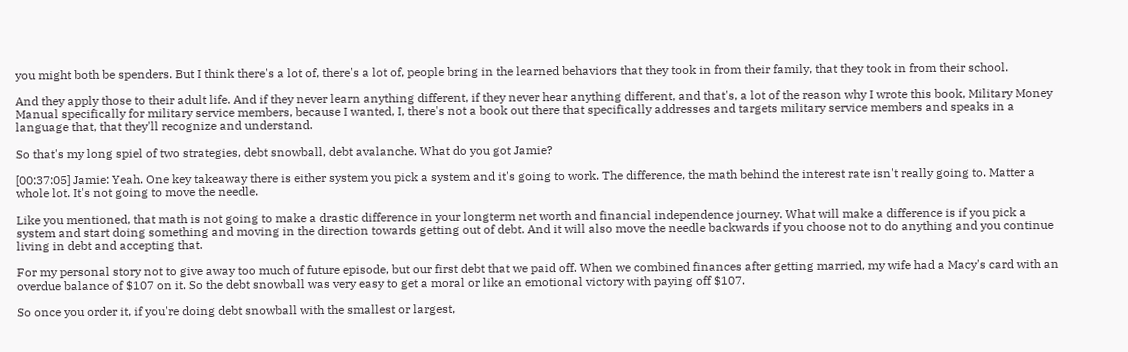you might both be spenders. But I think there's a lot of, there's a lot of, people bring in the learned behaviors that they took in from their family, that they took in from their school.

And they apply those to their adult life. And if they never learn anything different, if they never hear anything different, and that's, a lot of the reason why I wrote this book, Military Money Manual specifically for military service members, because I wanted, I, there's not a book out there that specifically addresses and targets military service members and speaks in a language that, that they'll recognize and understand.

So that's my long spiel of two strategies, debt snowball, debt avalanche. What do you got Jamie?

[00:37:05] Jamie: Yeah. One key takeaway there is either system you pick a system and it's going to work. The difference, the math behind the interest rate isn't really going to. Matter a whole lot. It's not going to move the needle.

Like you mentioned, that math is not going to make a drastic difference in your longterm net worth and financial independence journey. What will make a difference is if you pick a system and start doing something and moving in the direction towards getting out of debt. And it will also move the needle backwards if you choose not to do anything and you continue living in debt and accepting that.

For my personal story not to give away too much of future episode, but our first debt that we paid off. When we combined finances after getting married, my wife had a Macy's card with an overdue balance of $107 on it. So the debt snowball was very easy to get a moral or like an emotional victory with paying off $107.

So once you order it, if you're doing debt snowball with the smallest or largest,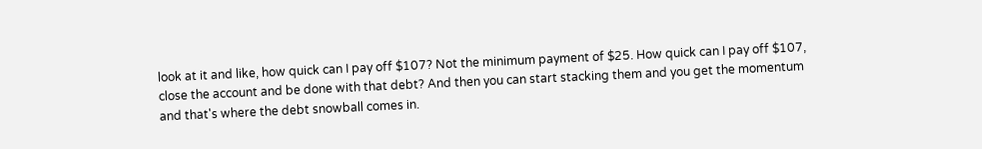look at it and like, how quick can I pay off $107? Not the minimum payment of $25. How quick can I pay off $107, close the account and be done with that debt? And then you can start stacking them and you get the momentum and that's where the debt snowball comes in.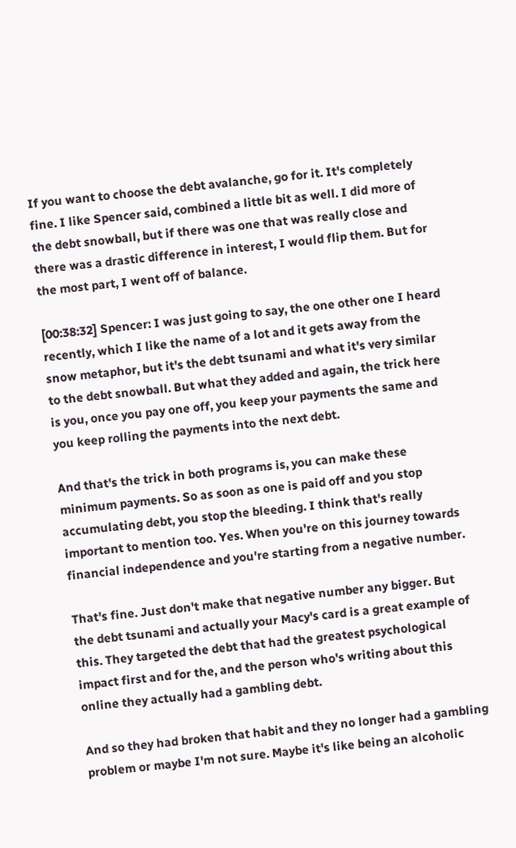If you want to choose the debt avalanche, go for it. It's completely fine. I like Spencer said, combined a little bit as well. I did more of the debt snowball, but if there was one that was really close and there was a drastic difference in interest, I would flip them. But for the most part, I went off of balance.

[00:38:32] Spencer: I was just going to say, the one other one I heard recently, which I like the name of a lot and it gets away from the snow metaphor, but it's the debt tsunami and what it's very similar to the debt snowball. But what they added and again, the trick here is you, once you pay one off, you keep your payments the same and you keep rolling the payments into the next debt.

And that's the trick in both programs is, you can make these minimum payments. So as soon as one is paid off and you stop accumulating debt, you stop the bleeding. I think that's really important to mention too. Yes. When you're on this journey towards financial independence and you're starting from a negative number.

That's fine. Just don't make that negative number any bigger. But the debt tsunami and actually your Macy's card is a great example of this. They targeted the debt that had the greatest psychological impact first and for the, and the person who's writing about this online they actually had a gambling debt.

And so they had broken that habit and they no longer had a gambling problem or maybe I'm not sure. Maybe it's like being an alcoholic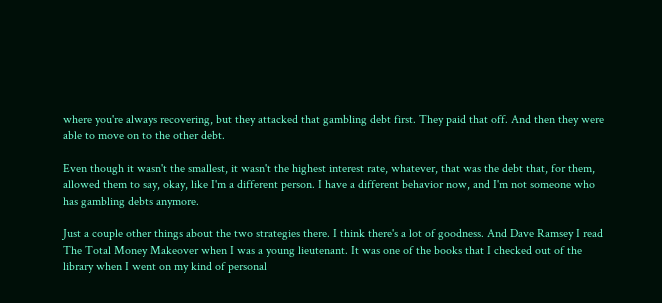where you're always recovering, but they attacked that gambling debt first. They paid that off. And then they were able to move on to the other debt.

Even though it wasn't the smallest, it wasn't the highest interest rate, whatever, that was the debt that, for them, allowed them to say, okay, like I'm a different person. I have a different behavior now, and I'm not someone who has gambling debts anymore.

Just a couple other things about the two strategies there. I think there's a lot of goodness. And Dave Ramsey I read The Total Money Makeover when I was a young lieutenant. It was one of the books that I checked out of the library when I went on my kind of personal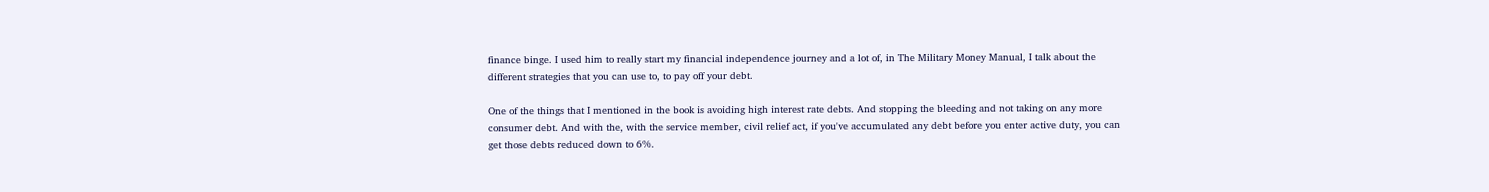finance binge. I used him to really start my financial independence journey and a lot of, in The Military Money Manual, I talk about the different strategies that you can use to, to pay off your debt.

One of the things that I mentioned in the book is avoiding high interest rate debts. And stopping the bleeding and not taking on any more consumer debt. And with the, with the service member, civil relief act, if you've accumulated any debt before you enter active duty, you can get those debts reduced down to 6%.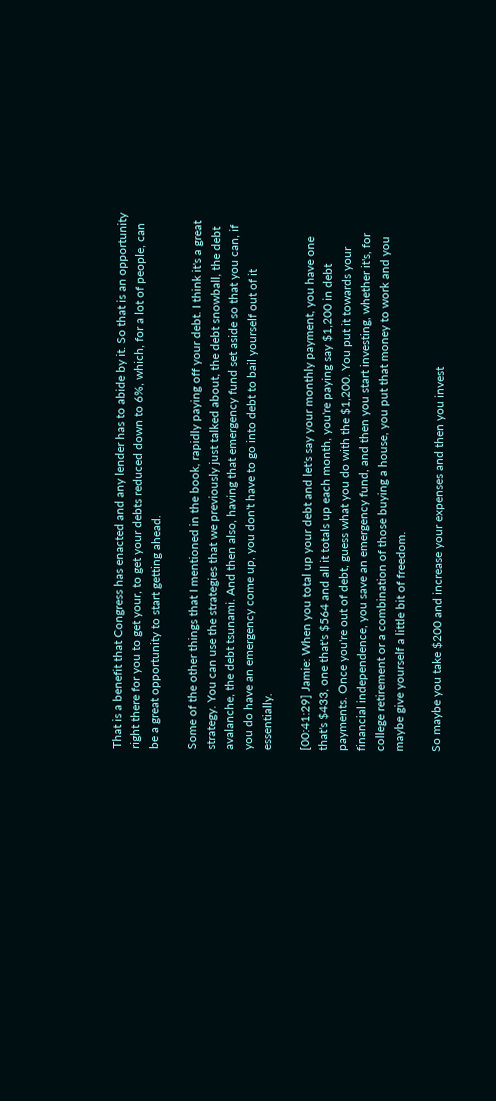That is a benefit that Congress has enacted and any lender has to abide by it. So that is an opportunity right there for you to get your, to get your debts reduced down to 6%, which, for a lot of people, can be a great opportunity to start getting ahead.

Some of the other things that I mentioned in the book, rapidly paying off your debt. I think it's a great strategy. You can use the strategies that we previously just talked about, the debt snowball, the debt avalanche, the debt tsunami. And then also, having that emergency fund set aside so that you can, if you do have an emergency come up, you don't have to go into debt to bail yourself out of it essentially.

[00:41:29] Jamie: When you total up your debt and let's say your monthly payment, you have one that's $433, one that's $564 and all it totals up each month, you're paying say $1,200 in debt payments. Once you're out of debt, guess what you do with the $1,200. You put it towards your financial independence, you save an emergency fund, and then you start investing, whether it's, for college retirement or a combination of those buying a house, you put that money to work and you maybe give yourself a little bit of freedom.

So maybe you take $200 and increase your expenses and then you invest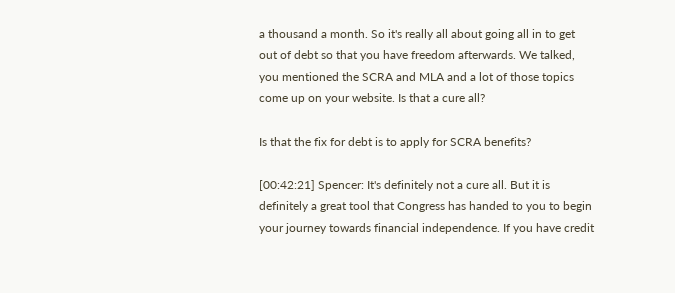a thousand a month. So it's really all about going all in to get out of debt so that you have freedom afterwards. We talked, you mentioned the SCRA and MLA and a lot of those topics come up on your website. Is that a cure all?

Is that the fix for debt is to apply for SCRA benefits?

[00:42:21] Spencer: It's definitely not a cure all. But it is definitely a great tool that Congress has handed to you to begin your journey towards financial independence. If you have credit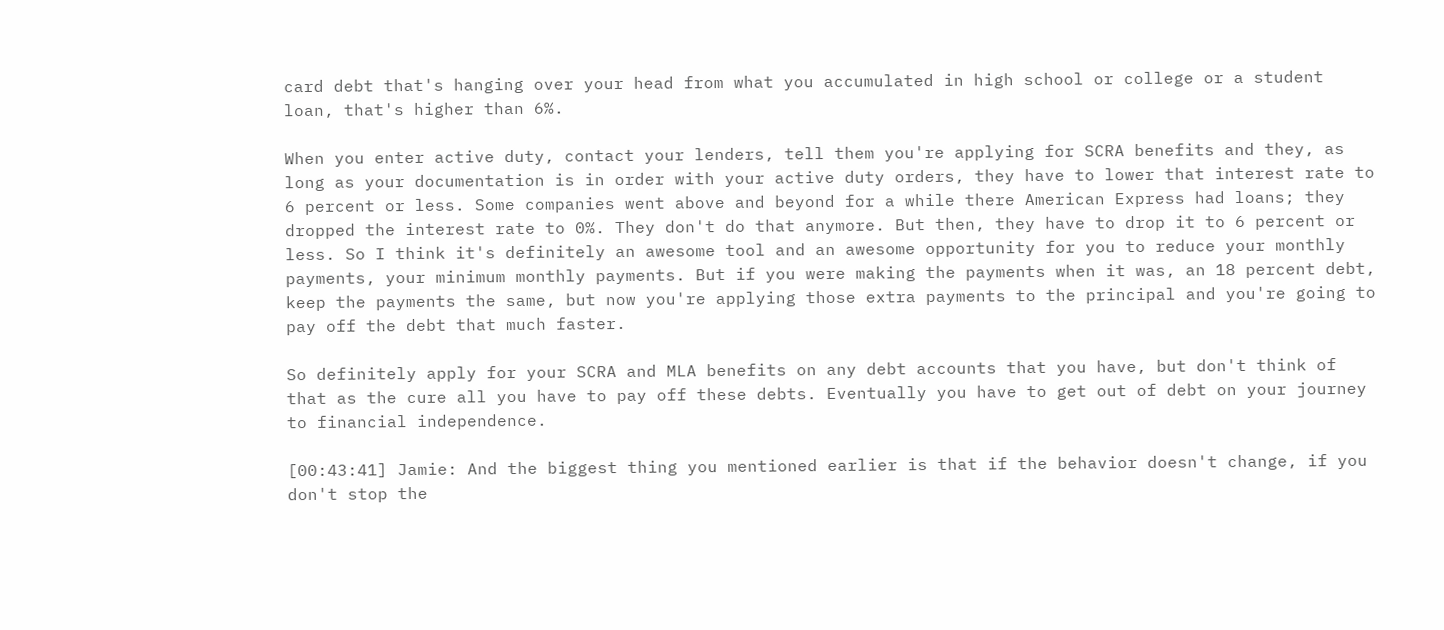card debt that's hanging over your head from what you accumulated in high school or college or a student loan, that's higher than 6%.

When you enter active duty, contact your lenders, tell them you're applying for SCRA benefits and they, as long as your documentation is in order with your active duty orders, they have to lower that interest rate to 6 percent or less. Some companies went above and beyond for a while there American Express had loans; they dropped the interest rate to 0%. They don't do that anymore. But then, they have to drop it to 6 percent or less. So I think it's definitely an awesome tool and an awesome opportunity for you to reduce your monthly payments, your minimum monthly payments. But if you were making the payments when it was, an 18 percent debt, keep the payments the same, but now you're applying those extra payments to the principal and you're going to pay off the debt that much faster.

So definitely apply for your SCRA and MLA benefits on any debt accounts that you have, but don't think of that as the cure all you have to pay off these debts. Eventually you have to get out of debt on your journey to financial independence.

[00:43:41] Jamie: And the biggest thing you mentioned earlier is that if the behavior doesn't change, if you don't stop the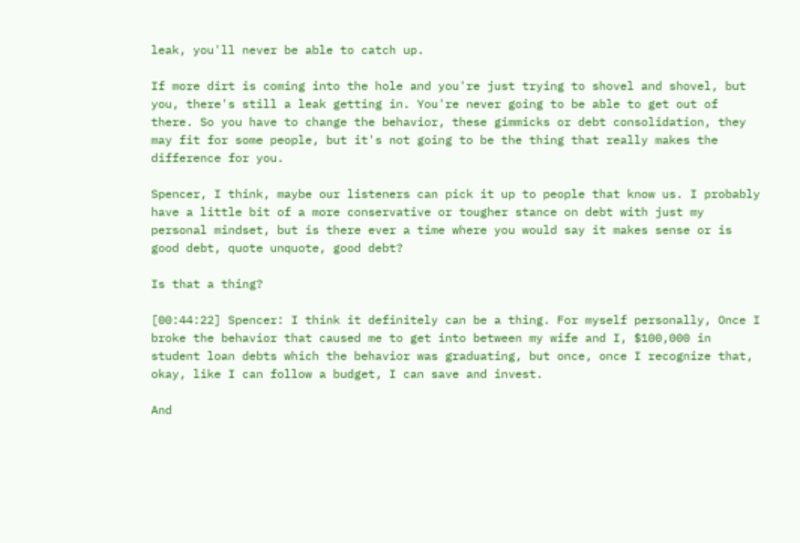leak, you'll never be able to catch up.

If more dirt is coming into the hole and you're just trying to shovel and shovel, but you, there's still a leak getting in. You're never going to be able to get out of there. So you have to change the behavior, these gimmicks or debt consolidation, they may fit for some people, but it's not going to be the thing that really makes the difference for you.

Spencer, I think, maybe our listeners can pick it up to people that know us. I probably have a little bit of a more conservative or tougher stance on debt with just my personal mindset, but is there ever a time where you would say it makes sense or is good debt, quote unquote, good debt?

Is that a thing?

[00:44:22] Spencer: I think it definitely can be a thing. For myself personally, Once I broke the behavior that caused me to get into between my wife and I, $100,000 in student loan debts which the behavior was graduating, but once, once I recognize that, okay, like I can follow a budget, I can save and invest.

And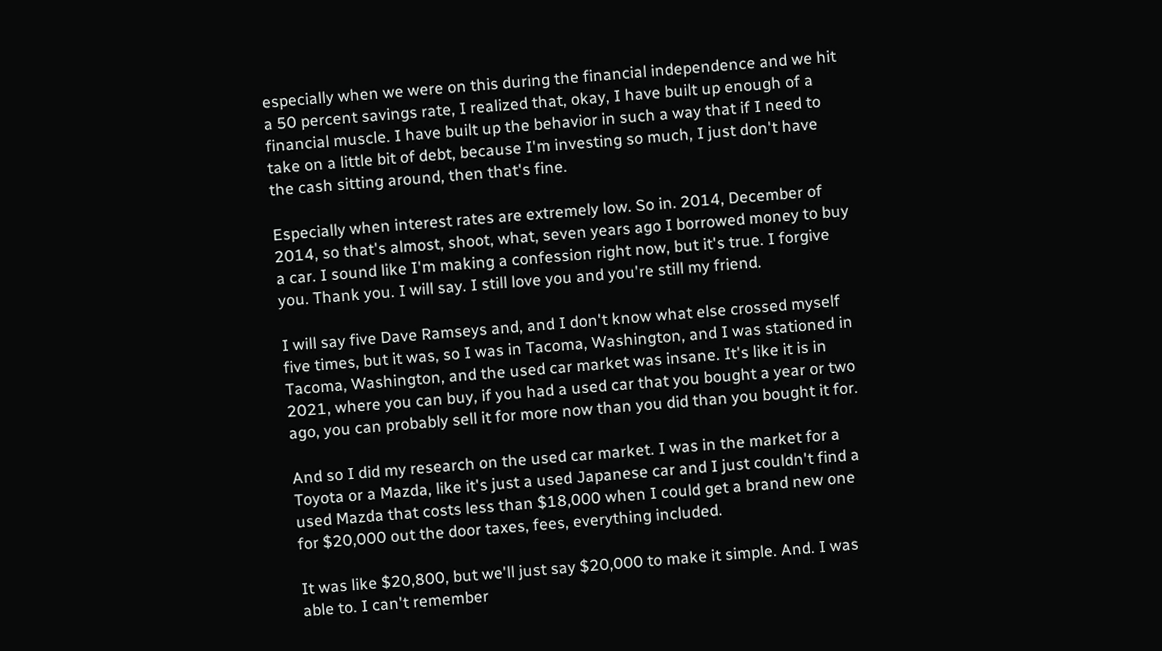especially when we were on this during the financial independence and we hit a 50 percent savings rate, I realized that, okay, I have built up enough of a financial muscle. I have built up the behavior in such a way that if I need to take on a little bit of debt, because I'm investing so much, I just don't have the cash sitting around, then that's fine.

Especially when interest rates are extremely low. So in. 2014, December of 2014, so that's almost, shoot, what, seven years ago I borrowed money to buy a car. I sound like I'm making a confession right now, but it's true. I forgive you. Thank you. I will say. I still love you and you're still my friend.

I will say five Dave Ramseys and, and I don't know what else crossed myself five times, but it was, so I was in Tacoma, Washington, and I was stationed in Tacoma, Washington, and the used car market was insane. It's like it is in 2021, where you can buy, if you had a used car that you bought a year or two ago, you can probably sell it for more now than you did than you bought it for.

And so I did my research on the used car market. I was in the market for a Toyota or a Mazda, like it's just a used Japanese car and I just couldn't find a used Mazda that costs less than $18,000 when I could get a brand new one for $20,000 out the door taxes, fees, everything included.

It was like $20,800, but we'll just say $20,000 to make it simple. And. I was able to. I can't remember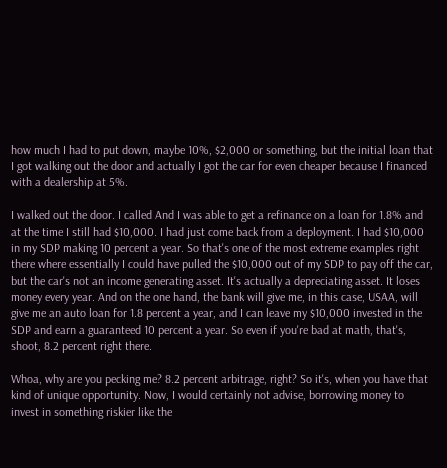how much I had to put down, maybe 10%, $2,000 or something, but the initial loan that I got walking out the door and actually I got the car for even cheaper because I financed with a dealership at 5%.

I walked out the door. I called And I was able to get a refinance on a loan for 1.8% and at the time I still had $10,000. I had just come back from a deployment. I had $10,000 in my SDP making 10 percent a year. So that's one of the most extreme examples right there where essentially I could have pulled the $10,000 out of my SDP to pay off the car, but the car's not an income generating asset. It's actually a depreciating asset. It loses money every year. And on the one hand, the bank will give me, in this case, USAA, will give me an auto loan for 1.8 percent a year, and I can leave my $10,000 invested in the SDP and earn a guaranteed 10 percent a year. So even if you're bad at math, that's, shoot, 8.2 percent right there.

Whoa, why are you pecking me? 8.2 percent arbitrage, right? So it's, when you have that kind of unique opportunity. Now, I would certainly not advise, borrowing money to invest in something riskier like the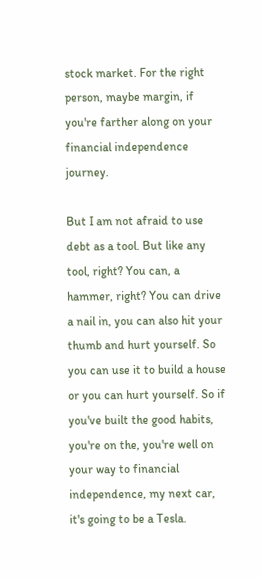stock market. For the right person, maybe margin, if you're farther along on your financial independence journey.

But I am not afraid to use debt as a tool. But like any tool, right? You can, a hammer, right? You can drive a nail in, you can also hit your thumb and hurt yourself. So you can use it to build a house or you can hurt yourself. So if you've built the good habits, you're on the, you're well on your way to financial independence, my next car, it's going to be a Tesla.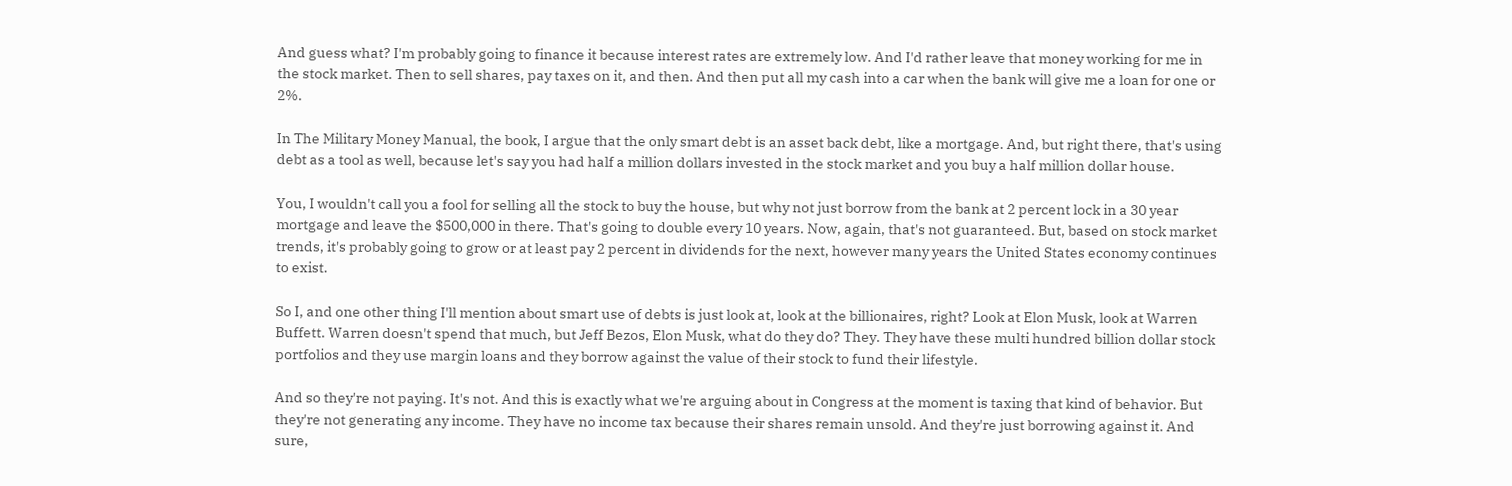And guess what? I'm probably going to finance it because interest rates are extremely low. And I'd rather leave that money working for me in the stock market. Then to sell shares, pay taxes on it, and then. And then put all my cash into a car when the bank will give me a loan for one or 2%.

In The Military Money Manual, the book, I argue that the only smart debt is an asset back debt, like a mortgage. And, but right there, that's using debt as a tool as well, because let's say you had half a million dollars invested in the stock market and you buy a half million dollar house.

You, I wouldn't call you a fool for selling all the stock to buy the house, but why not just borrow from the bank at 2 percent lock in a 30 year mortgage and leave the $500,000 in there. That's going to double every 10 years. Now, again, that's not guaranteed. But, based on stock market trends, it's probably going to grow or at least pay 2 percent in dividends for the next, however many years the United States economy continues to exist.

So I, and one other thing I'll mention about smart use of debts is just look at, look at the billionaires, right? Look at Elon Musk, look at Warren Buffett. Warren doesn't spend that much, but Jeff Bezos, Elon Musk, what do they do? They. They have these multi hundred billion dollar stock portfolios and they use margin loans and they borrow against the value of their stock to fund their lifestyle.

And so they're not paying. It's not. And this is exactly what we're arguing about in Congress at the moment is taxing that kind of behavior. But they're not generating any income. They have no income tax because their shares remain unsold. And they're just borrowing against it. And sure,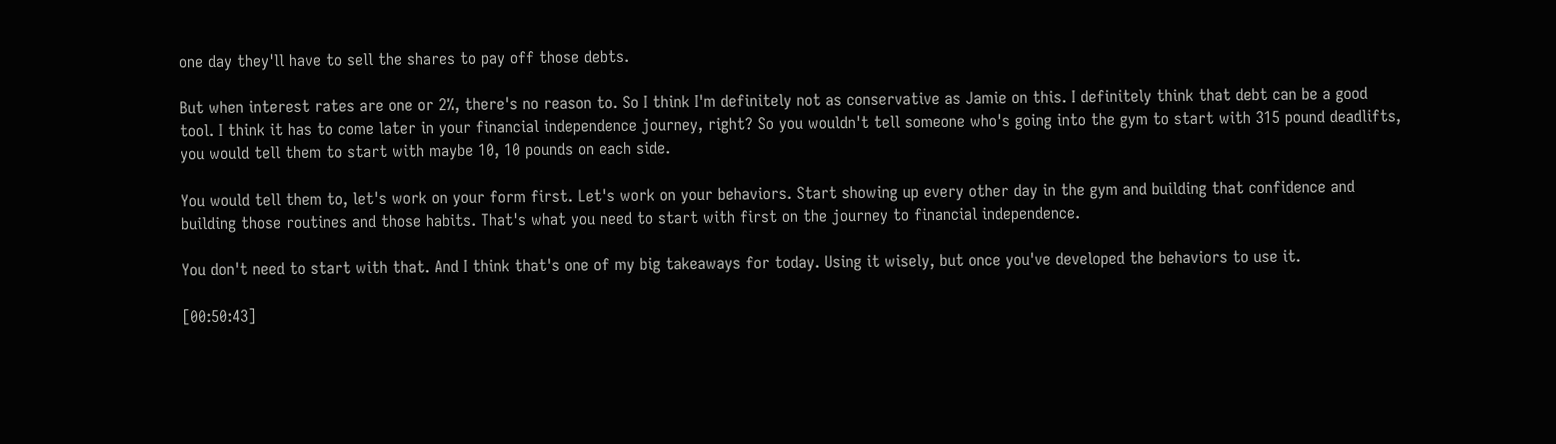one day they'll have to sell the shares to pay off those debts.

But when interest rates are one or 2%, there's no reason to. So I think I'm definitely not as conservative as Jamie on this. I definitely think that debt can be a good tool. I think it has to come later in your financial independence journey, right? So you wouldn't tell someone who's going into the gym to start with 315 pound deadlifts, you would tell them to start with maybe 10, 10 pounds on each side.

You would tell them to, let's work on your form first. Let's work on your behaviors. Start showing up every other day in the gym and building that confidence and building those routines and those habits. That's what you need to start with first on the journey to financial independence.

You don't need to start with that. And I think that's one of my big takeaways for today. Using it wisely, but once you've developed the behaviors to use it.

[00:50:43]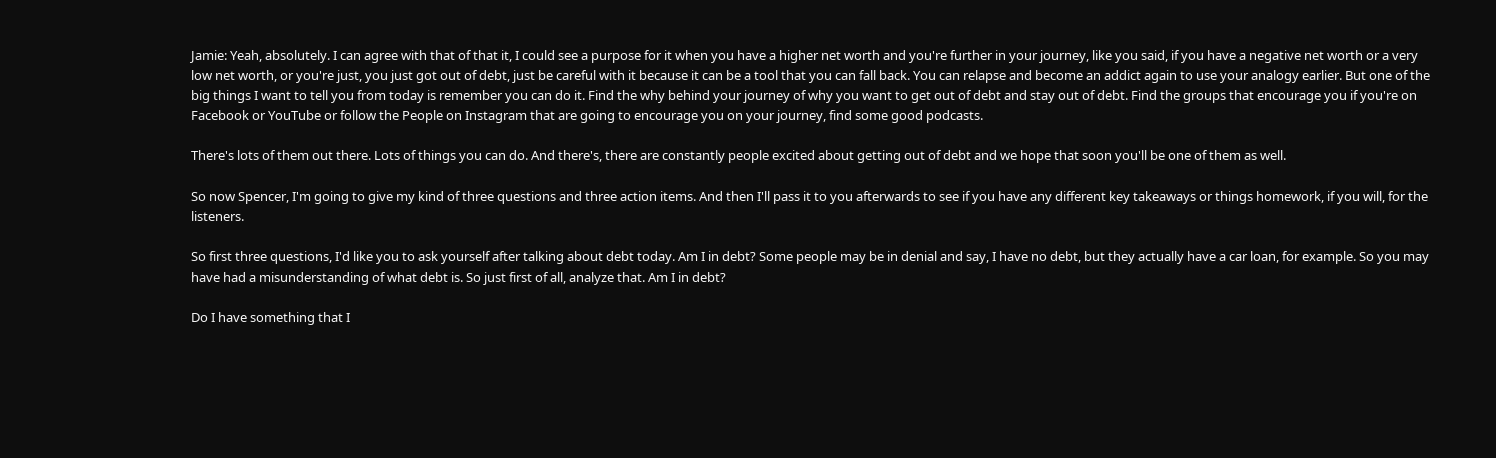Jamie: Yeah, absolutely. I can agree with that of that it, I could see a purpose for it when you have a higher net worth and you're further in your journey, like you said, if you have a negative net worth or a very low net worth, or you're just, you just got out of debt, just be careful with it because it can be a tool that you can fall back. You can relapse and become an addict again to use your analogy earlier. But one of the big things I want to tell you from today is remember you can do it. Find the why behind your journey of why you want to get out of debt and stay out of debt. Find the groups that encourage you if you're on Facebook or YouTube or follow the People on Instagram that are going to encourage you on your journey, find some good podcasts.

There's lots of them out there. Lots of things you can do. And there's, there are constantly people excited about getting out of debt and we hope that soon you'll be one of them as well.

So now Spencer, I'm going to give my kind of three questions and three action items. And then I'll pass it to you afterwards to see if you have any different key takeaways or things homework, if you will, for the listeners.

So first three questions, I'd like you to ask yourself after talking about debt today. Am I in debt? Some people may be in denial and say, I have no debt, but they actually have a car loan, for example. So you may have had a misunderstanding of what debt is. So just first of all, analyze that. Am I in debt?

Do I have something that I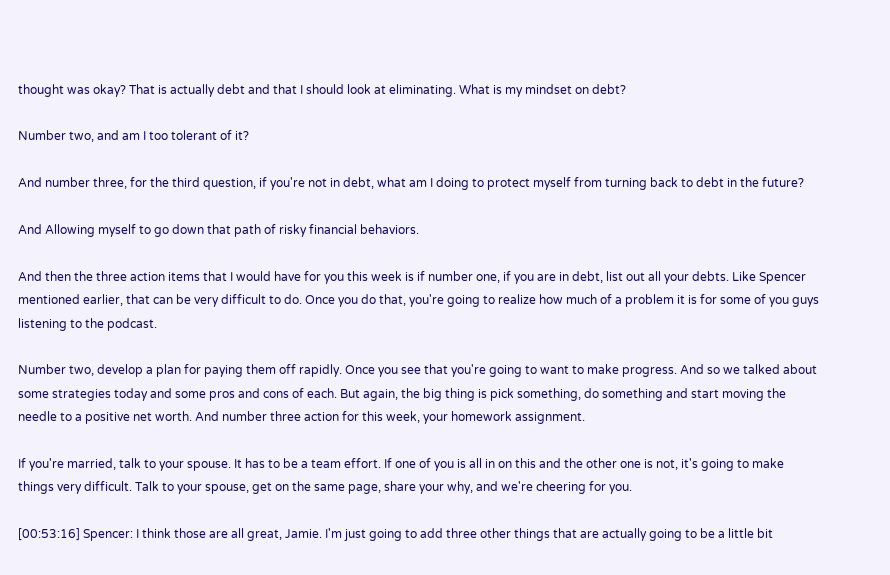thought was okay? That is actually debt and that I should look at eliminating. What is my mindset on debt?

Number two, and am I too tolerant of it?

And number three, for the third question, if you're not in debt, what am I doing to protect myself from turning back to debt in the future?

And Allowing myself to go down that path of risky financial behaviors.

And then the three action items that I would have for you this week is if number one, if you are in debt, list out all your debts. Like Spencer mentioned earlier, that can be very difficult to do. Once you do that, you're going to realize how much of a problem it is for some of you guys listening to the podcast.

Number two, develop a plan for paying them off rapidly. Once you see that you're going to want to make progress. And so we talked about some strategies today and some pros and cons of each. But again, the big thing is pick something, do something and start moving the needle to a positive net worth. And number three action for this week, your homework assignment.

If you're married, talk to your spouse. It has to be a team effort. If one of you is all in on this and the other one is not, it's going to make things very difficult. Talk to your spouse, get on the same page, share your why, and we're cheering for you.

[00:53:16] Spencer: I think those are all great, Jamie. I'm just going to add three other things that are actually going to be a little bit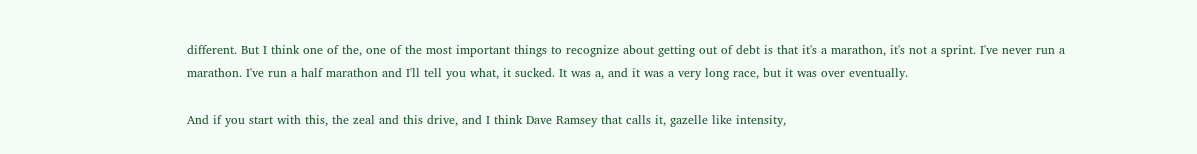different. But I think one of the, one of the most important things to recognize about getting out of debt is that it's a marathon, it's not a sprint. I've never run a marathon. I've run a half marathon and I'll tell you what, it sucked. It was a, and it was a very long race, but it was over eventually.

And if you start with this, the zeal and this drive, and I think Dave Ramsey that calls it, gazelle like intensity,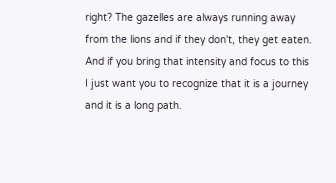right? The gazelles are always running away from the lions and if they don't, they get eaten. And if you bring that intensity and focus to this I just want you to recognize that it is a journey and it is a long path.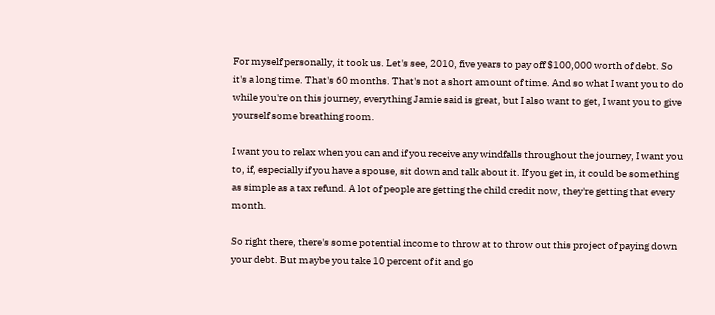For myself personally, it took us. Let's see, 2010, five years to pay off $100,000 worth of debt. So it's a long time. That's 60 months. That's not a short amount of time. And so what I want you to do while you're on this journey, everything Jamie said is great, but I also want to get, I want you to give yourself some breathing room.

I want you to relax when you can and if you receive any windfalls throughout the journey, I want you to, if, especially if you have a spouse, sit down and talk about it. If you get in, it could be something as simple as a tax refund. A lot of people are getting the child credit now, they're getting that every month.

So right there, there's some potential income to throw at to throw out this project of paying down your debt. But maybe you take 10 percent of it and go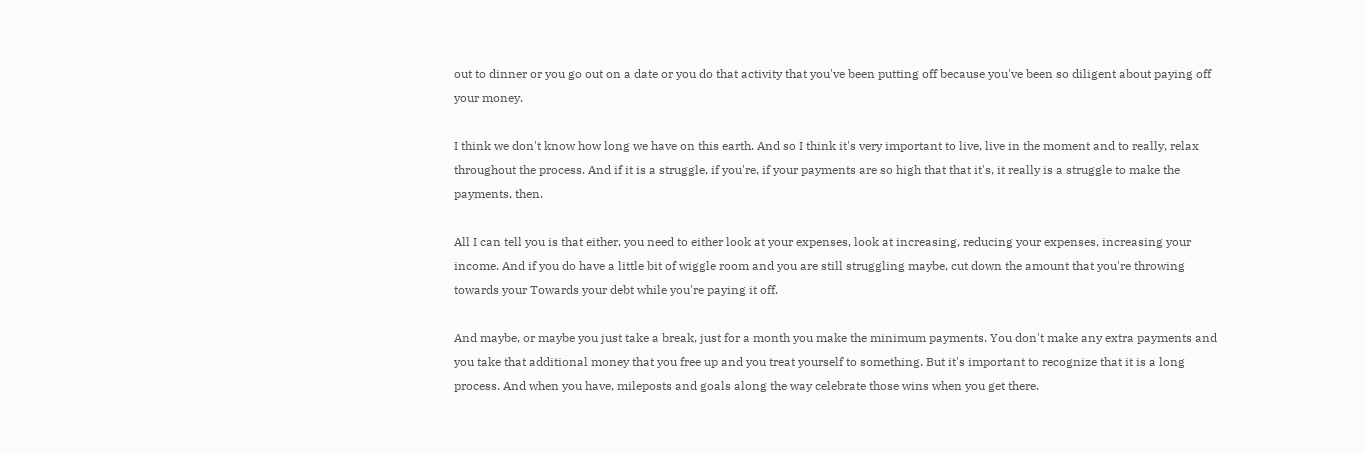out to dinner or you go out on a date or you do that activity that you've been putting off because you've been so diligent about paying off your money.

I think we don't know how long we have on this earth. And so I think it's very important to live, live in the moment and to really, relax throughout the process. And if it is a struggle, if you're, if your payments are so high that that it's, it really is a struggle to make the payments, then.

All I can tell you is that either, you need to either look at your expenses, look at increasing, reducing your expenses, increasing your income. And if you do have a little bit of wiggle room and you are still struggling maybe, cut down the amount that you're throwing towards your Towards your debt while you're paying it off.

And maybe, or maybe you just take a break, just for a month you make the minimum payments. You don't make any extra payments and you take that additional money that you free up and you treat yourself to something. But it's important to recognize that it is a long process. And when you have, mileposts and goals along the way celebrate those wins when you get there.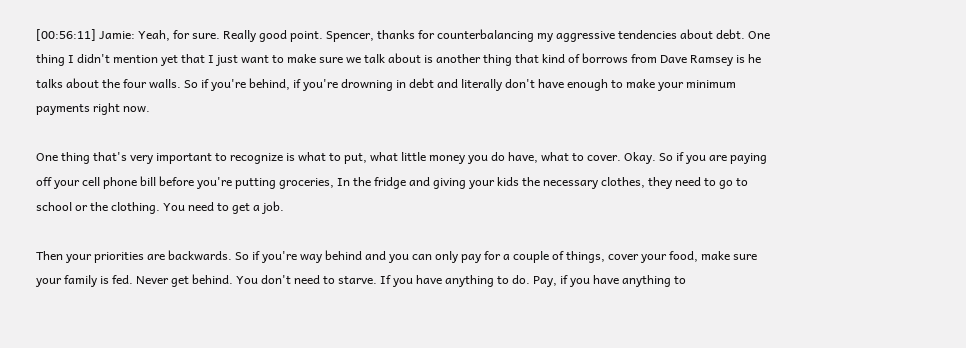[00:56:11] Jamie: Yeah, for sure. Really good point. Spencer, thanks for counterbalancing my aggressive tendencies about debt. One thing I didn't mention yet that I just want to make sure we talk about is another thing that kind of borrows from Dave Ramsey is he talks about the four walls. So if you're behind, if you're drowning in debt and literally don't have enough to make your minimum payments right now.

One thing that's very important to recognize is what to put, what little money you do have, what to cover. Okay. So if you are paying off your cell phone bill before you're putting groceries, In the fridge and giving your kids the necessary clothes, they need to go to school or the clothing. You need to get a job.

Then your priorities are backwards. So if you're way behind and you can only pay for a couple of things, cover your food, make sure your family is fed. Never get behind. You don't need to starve. If you have anything to do. Pay, if you have anything to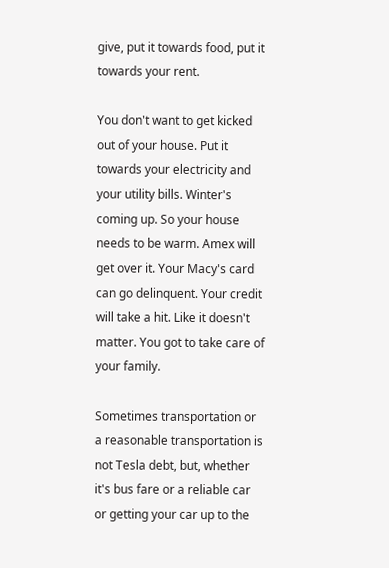give, put it towards food, put it towards your rent.

You don't want to get kicked out of your house. Put it towards your electricity and your utility bills. Winter's coming up. So your house needs to be warm. Amex will get over it. Your Macy's card can go delinquent. Your credit will take a hit. Like it doesn't matter. You got to take care of your family.

Sometimes transportation or a reasonable transportation is not Tesla debt, but, whether it's bus fare or a reliable car or getting your car up to the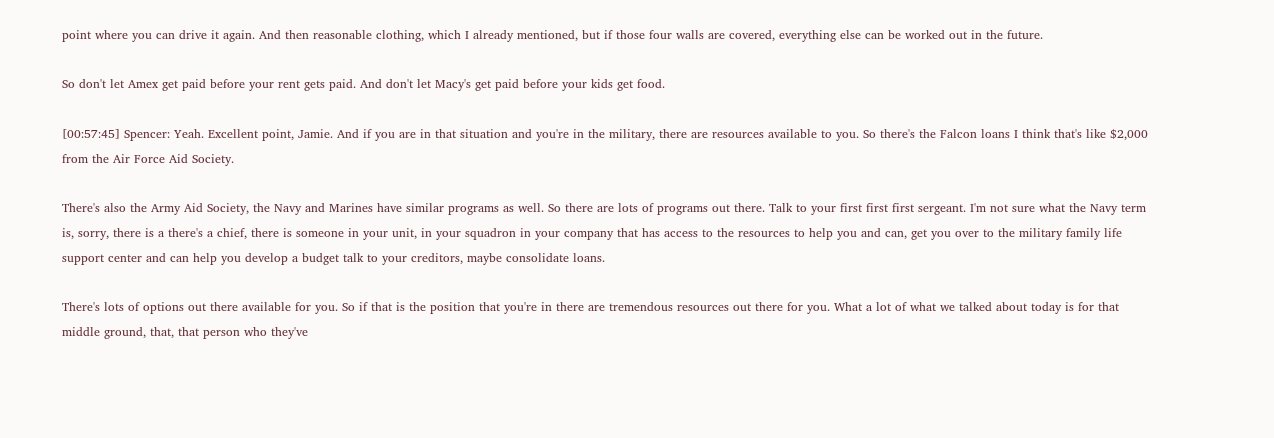point where you can drive it again. And then reasonable clothing, which I already mentioned, but if those four walls are covered, everything else can be worked out in the future.

So don't let Amex get paid before your rent gets paid. And don't let Macy's get paid before your kids get food.

[00:57:45] Spencer: Yeah. Excellent point, Jamie. And if you are in that situation and you're in the military, there are resources available to you. So there's the Falcon loans I think that's like $2,000 from the Air Force Aid Society.

There's also the Army Aid Society, the Navy and Marines have similar programs as well. So there are lots of programs out there. Talk to your first first first sergeant. I'm not sure what the Navy term is, sorry, there is a there's a chief, there is someone in your unit, in your squadron in your company that has access to the resources to help you and can, get you over to the military family life support center and can help you develop a budget talk to your creditors, maybe consolidate loans.

There's lots of options out there available for you. So if that is the position that you're in there are tremendous resources out there for you. What a lot of what we talked about today is for that middle ground, that, that person who they've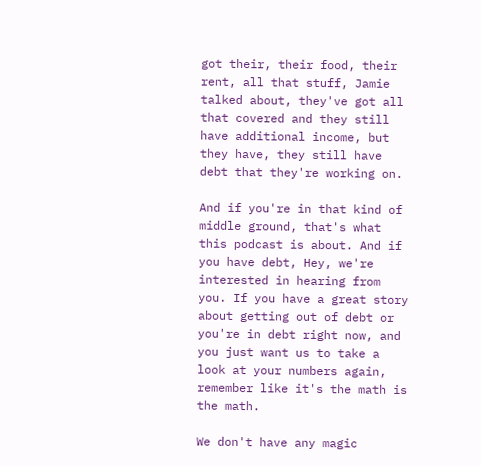got their, their food, their rent, all that stuff, Jamie talked about, they've got all that covered and they still have additional income, but they have, they still have debt that they're working on.

And if you're in that kind of middle ground, that's what this podcast is about. And if you have debt, Hey, we're interested in hearing from you. If you have a great story about getting out of debt or you're in debt right now, and you just want us to take a look at your numbers again, remember like it's the math is the math.

We don't have any magic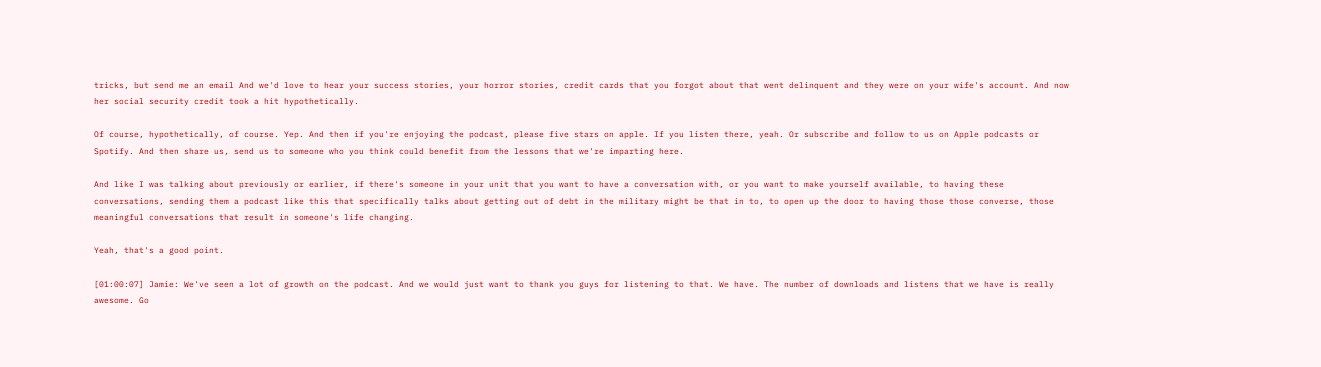tricks, but send me an email And we'd love to hear your success stories, your horror stories, credit cards that you forgot about that went delinquent and they were on your wife's account. And now her social security credit took a hit hypothetically.

Of course, hypothetically, of course. Yep. And then if you're enjoying the podcast, please five stars on apple. If you listen there, yeah. Or subscribe and follow to us on Apple podcasts or Spotify. And then share us, send us to someone who you think could benefit from the lessons that we're imparting here.

And like I was talking about previously or earlier, if there's someone in your unit that you want to have a conversation with, or you want to make yourself available, to having these conversations, sending them a podcast like this that specifically talks about getting out of debt in the military might be that in to, to open up the door to having those those converse, those meaningful conversations that result in someone's life changing.

Yeah, that's a good point.

[01:00:07] Jamie: We've seen a lot of growth on the podcast. And we would just want to thank you guys for listening to that. We have. The number of downloads and listens that we have is really awesome. Go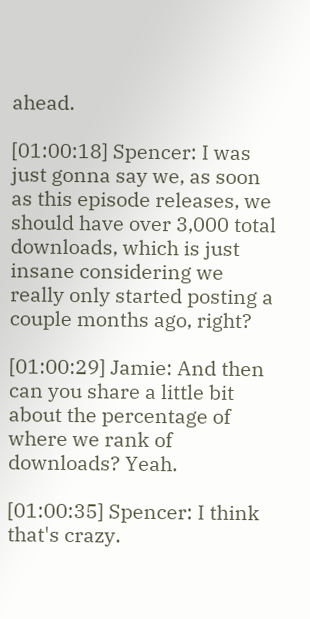ahead.

[01:00:18] Spencer: I was just gonna say we, as soon as this episode releases, we should have over 3,000 total downloads, which is just insane considering we really only started posting a couple months ago, right?

[01:00:29] Jamie: And then can you share a little bit about the percentage of where we rank of downloads? Yeah.

[01:00:35] Spencer: I think that's crazy.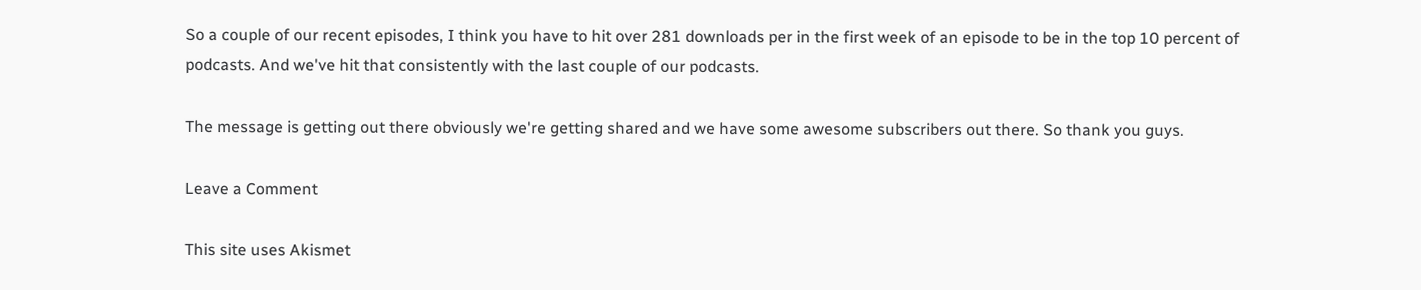So a couple of our recent episodes, I think you have to hit over 281 downloads per in the first week of an episode to be in the top 10 percent of podcasts. And we've hit that consistently with the last couple of our podcasts.

The message is getting out there obviously we're getting shared and we have some awesome subscribers out there. So thank you guys.

Leave a Comment

This site uses Akismet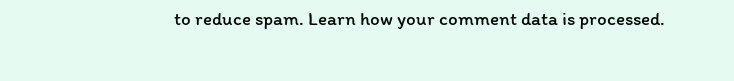to reduce spam. Learn how your comment data is processed.